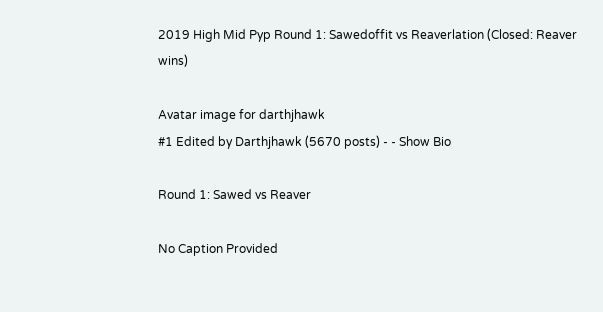2019 High Mid Pyp Round 1: Sawedoffit vs Reaverlation (Closed: Reaver wins)

Avatar image for darthjhawk
#1 Edited by Darthjhawk (5670 posts) - - Show Bio

Round 1: Sawed vs Reaver

No Caption Provided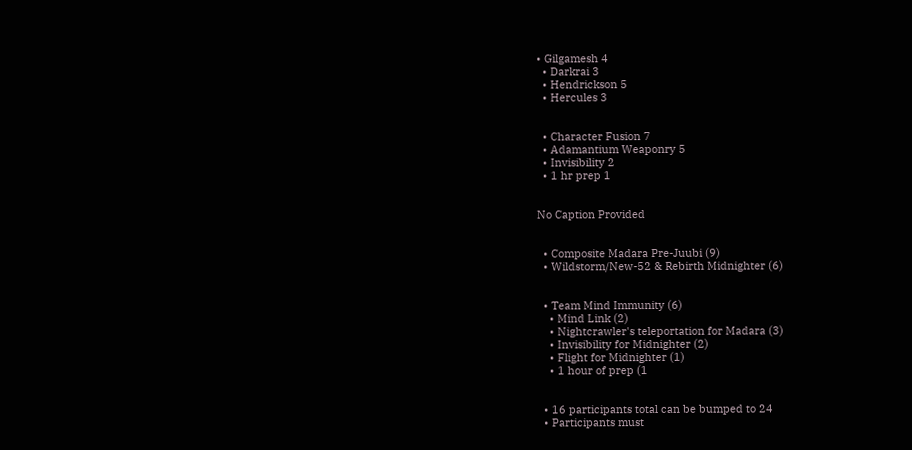• Gilgamesh 4
  • Darkrai 3
  • Hendrickson 5
  • Hercules 3


  • Character Fusion 7
  • Adamantium Weaponry 5
  • Invisibility 2
  • 1 hr prep 1


No Caption Provided


  • Composite Madara Pre-Juubi (9)
  • Wildstorm/New-52 & Rebirth Midnighter (6)


  • Team Mind Immunity (6)
    • Mind Link (2)
    • Nightcrawler's teleportation for Madara (3)
    • Invisibility for Midnighter (2)
    • Flight for Midnighter (1)
    • 1 hour of prep (1


  • 16 participants total can be bumped to 24
  • Participants must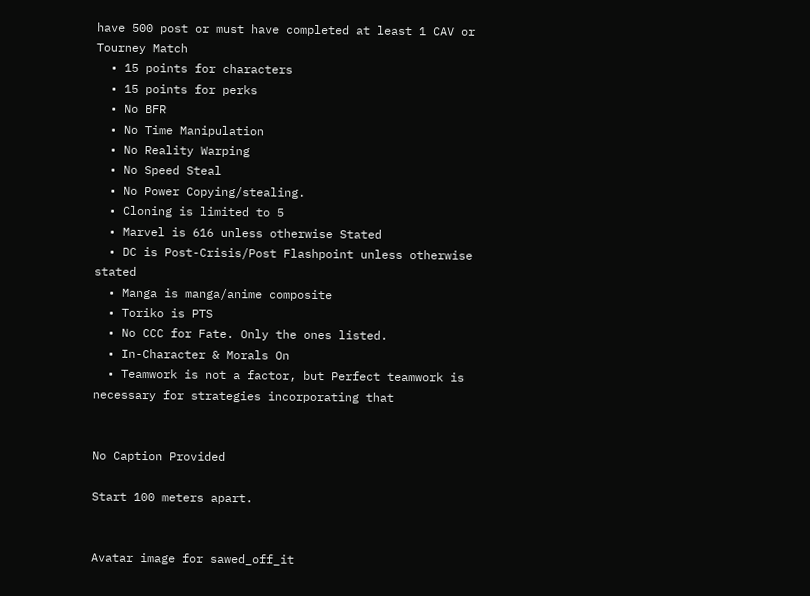have 500 post or must have completed at least 1 CAV or Tourney Match
  • 15 points for characters
  • 15 points for perks
  • No BFR
  • No Time Manipulation
  • No Reality Warping
  • No Speed Steal
  • No Power Copying/stealing.
  • Cloning is limited to 5
  • Marvel is 616 unless otherwise Stated
  • DC is Post-Crisis/Post Flashpoint unless otherwise stated
  • Manga is manga/anime composite
  • Toriko is PTS
  • No CCC for Fate. Only the ones listed.
  • In-Character & Morals On
  • Teamwork is not a factor, but Perfect teamwork is necessary for strategies incorporating that


No Caption Provided

Start 100 meters apart.


Avatar image for sawed_off_it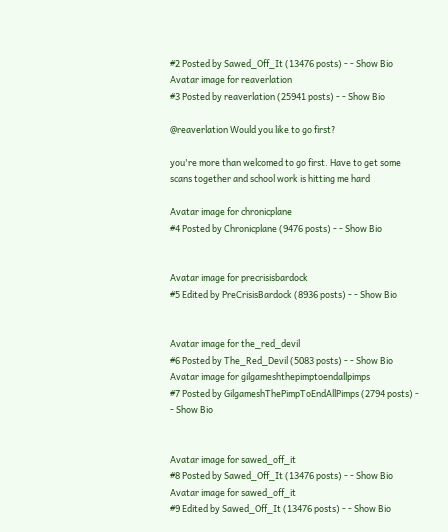#2 Posted by Sawed_Off_It (13476 posts) - - Show Bio
Avatar image for reaverlation
#3 Posted by reaverlation (25941 posts) - - Show Bio

@reaverlation Would you like to go first?

you're more than welcomed to go first. Have to get some scans together and school work is hitting me hard

Avatar image for chronicplane
#4 Posted by Chronicplane (9476 posts) - - Show Bio


Avatar image for precrisisbardock
#5 Edited by PreCrisisBardock (8936 posts) - - Show Bio


Avatar image for the_red_devil
#6 Posted by The_Red_Devil (5083 posts) - - Show Bio
Avatar image for gilgameshthepimptoendallpimps
#7 Posted by GilgameshThePimpToEndAllPimps (2794 posts) - - Show Bio


Avatar image for sawed_off_it
#8 Posted by Sawed_Off_It (13476 posts) - - Show Bio
Avatar image for sawed_off_it
#9 Edited by Sawed_Off_It (13476 posts) - - Show Bio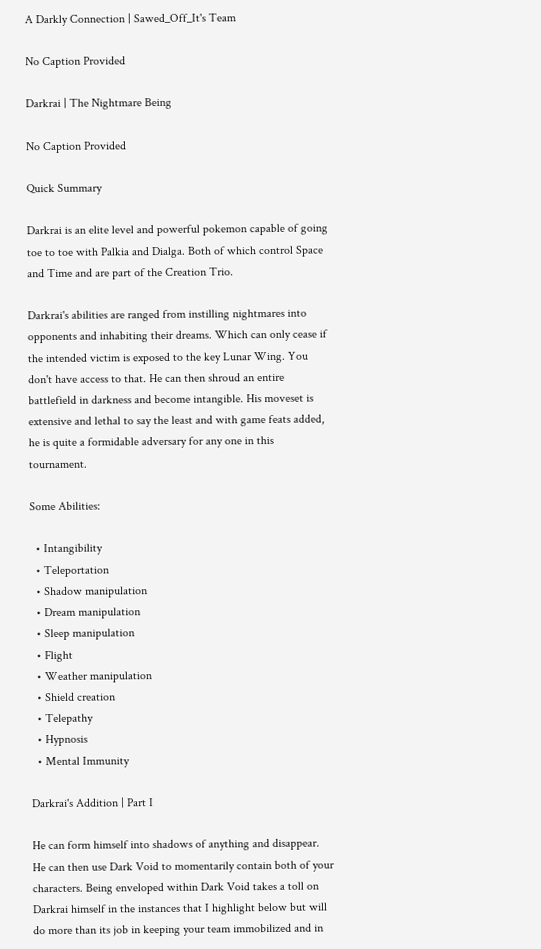A Darkly Connection | Sawed_Off_It's Team

No Caption Provided

Darkrai | The Nightmare Being

No Caption Provided

Quick Summary

Darkrai is an elite level and powerful pokemon capable of going toe to toe with Palkia and Dialga. Both of which control Space and Time and are part of the Creation Trio.

Darkrai's abilities are ranged from instilling nightmares into opponents and inhabiting their dreams. Which can only cease if the intended victim is exposed to the key Lunar Wing. You don't have access to that. He can then shroud an entire battlefield in darkness and become intangible. His moveset is extensive and lethal to say the least and with game feats added, he is quite a formidable adversary for any one in this tournament.

Some Abilities:

  • Intangibility
  • Teleportation
  • Shadow manipulation
  • Dream manipulation
  • Sleep manipulation
  • Flight
  • Weather manipulation
  • Shield creation
  • Telepathy
  • Hypnosis
  • Mental Immunity

Darkrai's Addition | Part I

He can form himself into shadows of anything and disappear. He can then use Dark Void to momentarily contain both of your characters. Being enveloped within Dark Void takes a toll on Darkrai himself in the instances that I highlight below but will do more than its job in keeping your team immobilized and in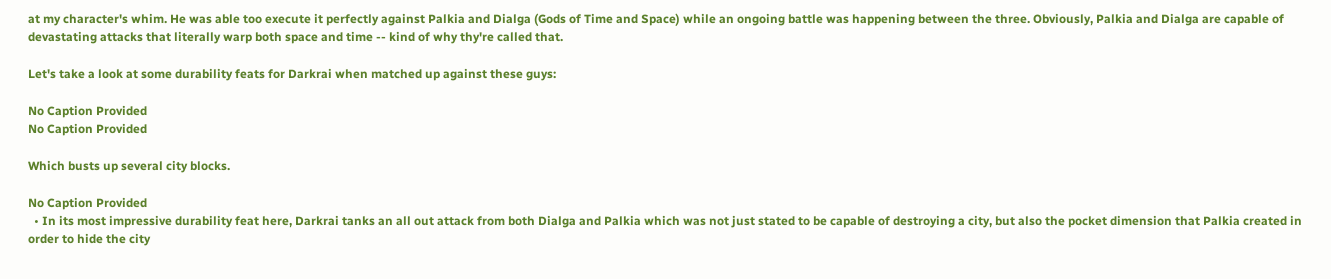at my character's whim. He was able too execute it perfectly against Palkia and Dialga (Gods of Time and Space) while an ongoing battle was happening between the three. Obviously, Palkia and Dialga are capable of devastating attacks that literally warp both space and time -- kind of why thy're called that.

Let's take a look at some durability feats for Darkrai when matched up against these guys:

No Caption Provided
No Caption Provided

Which busts up several city blocks.

No Caption Provided
  • In its most impressive durability feat here, Darkrai tanks an all out attack from both Dialga and Palkia which was not just stated to be capable of destroying a city, but also the pocket dimension that Palkia created in order to hide the city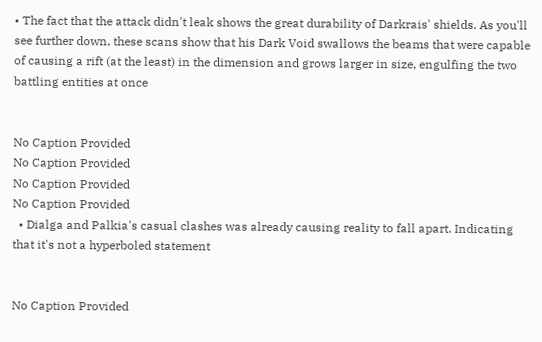• The fact that the attack didn't leak shows the great durability of Darkrais' shields. As you'll see further down, these scans show that his Dark Void swallows the beams that were capable of causing a rift (at the least) in the dimension and grows larger in size, engulfing the two battling entities at once


No Caption Provided
No Caption Provided
No Caption Provided
No Caption Provided
  • Dialga and Palkia's casual clashes was already causing reality to fall apart. Indicating that it's not a hyperboled statement


No Caption Provided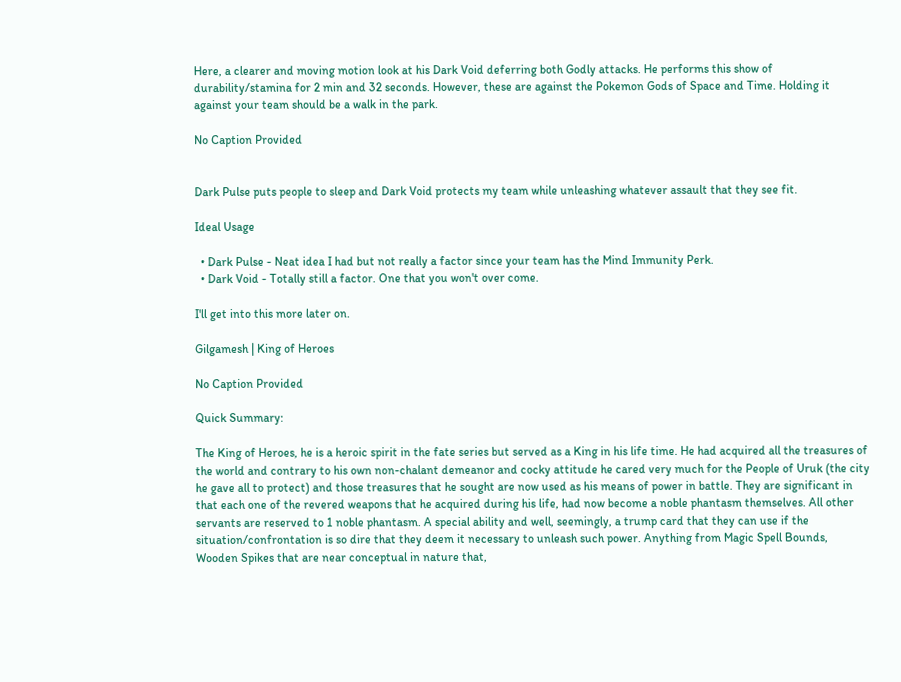Here, a clearer and moving motion look at his Dark Void deferring both Godly attacks. He performs this show of durability/stamina for 2 min and 32 seconds. However, these are against the Pokemon Gods of Space and Time. Holding it against your team should be a walk in the park.

No Caption Provided


Dark Pulse puts people to sleep and Dark Void protects my team while unleashing whatever assault that they see fit.

Ideal Usage

  • Dark Pulse - Neat idea I had but not really a factor since your team has the Mind Immunity Perk.
  • Dark Void - Totally still a factor. One that you won't over come.

I'll get into this more later on.

Gilgamesh | King of Heroes

No Caption Provided

Quick Summary:

The King of Heroes, he is a heroic spirit in the fate series but served as a King in his life time. He had acquired all the treasures of the world and contrary to his own non-chalant demeanor and cocky attitude he cared very much for the People of Uruk (the city he gave all to protect) and those treasures that he sought are now used as his means of power in battle. They are significant in that each one of the revered weapons that he acquired during his life, had now become a noble phantasm themselves. All other servants are reserved to 1 noble phantasm. A special ability and well, seemingly, a trump card that they can use if the situation/confrontation is so dire that they deem it necessary to unleash such power. Anything from Magic Spell Bounds, Wooden Spikes that are near conceptual in nature that,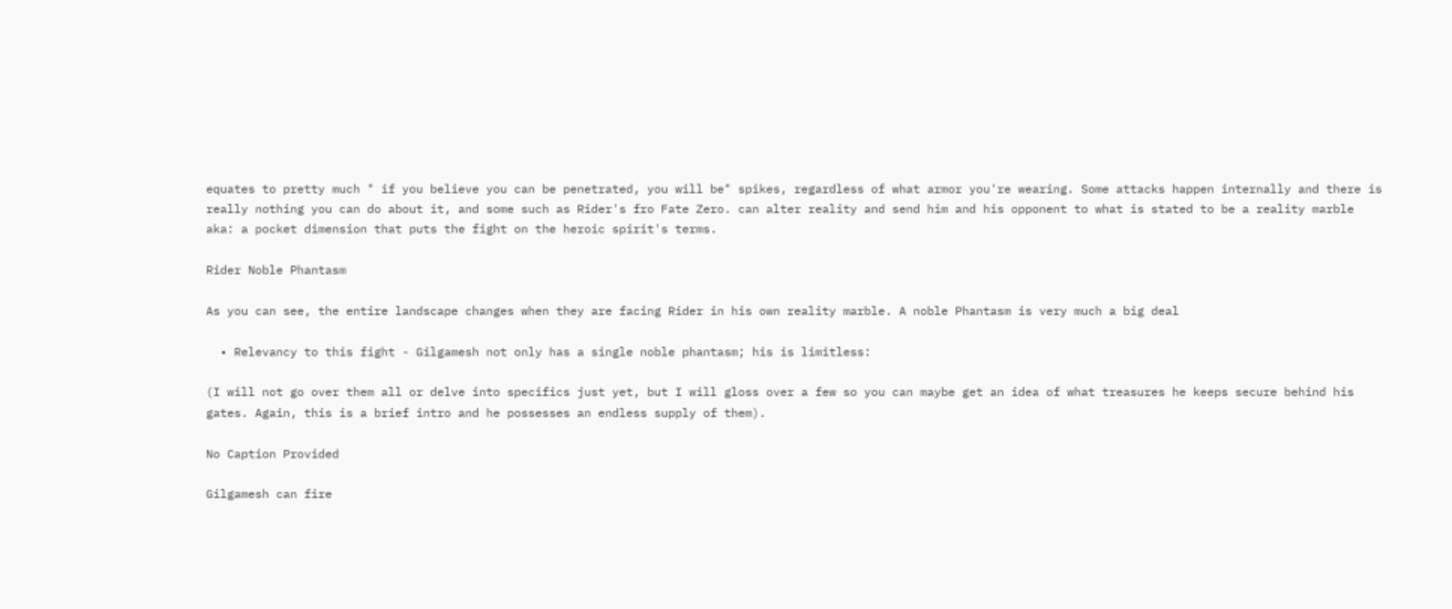equates to pretty much " if you believe you can be penetrated, you will be" spikes, regardless of what armor you're wearing. Some attacks happen internally and there is really nothing you can do about it, and some such as Rider's fro Fate Zero. can alter reality and send him and his opponent to what is stated to be a reality marble aka: a pocket dimension that puts the fight on the heroic spirit's terms.

Rider Noble Phantasm

As you can see, the entire landscape changes when they are facing Rider in his own reality marble. A noble Phantasm is very much a big deal

  • Relevancy to this fight - Gilgamesh not only has a single noble phantasm; his is limitless:

(I will not go over them all or delve into specifics just yet, but I will gloss over a few so you can maybe get an idea of what treasures he keeps secure behind his gates. Again, this is a brief intro and he possesses an endless supply of them).

No Caption Provided

Gilgamesh can fire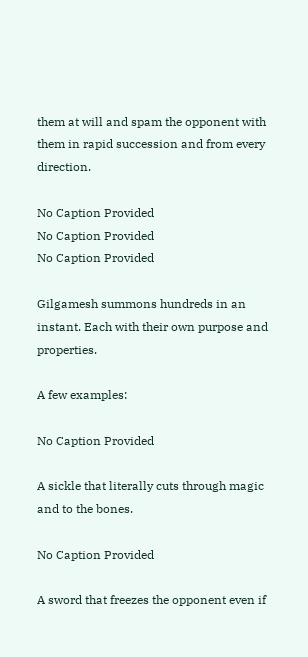them at will and spam the opponent with them in rapid succession and from every direction.

No Caption Provided
No Caption Provided
No Caption Provided

Gilgamesh summons hundreds in an instant. Each with their own purpose and properties.

A few examples:

No Caption Provided

A sickle that literally cuts through magic and to the bones.

No Caption Provided

A sword that freezes the opponent even if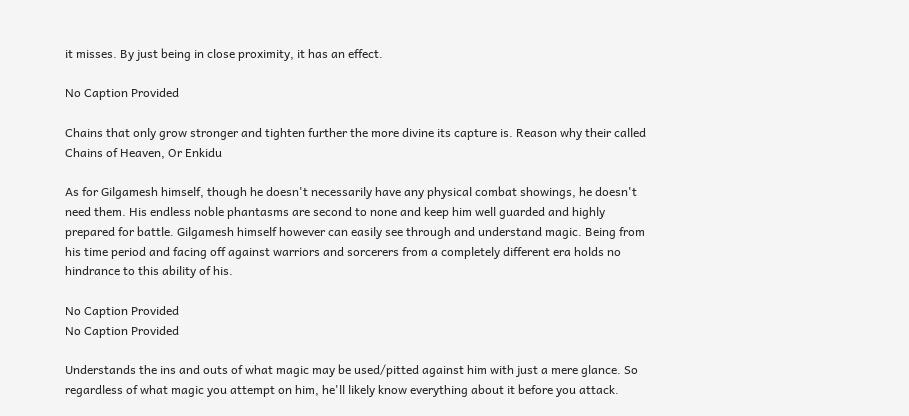it misses. By just being in close proximity, it has an effect.

No Caption Provided

Chains that only grow stronger and tighten further the more divine its capture is. Reason why their called Chains of Heaven, Or Enkidu

As for Gilgamesh himself, though he doesn't necessarily have any physical combat showings, he doesn't need them. His endless noble phantasms are second to none and keep him well guarded and highly prepared for battle. Gilgamesh himself however can easily see through and understand magic. Being from his time period and facing off against warriors and sorcerers from a completely different era holds no hindrance to this ability of his.

No Caption Provided
No Caption Provided

Understands the ins and outs of what magic may be used/pitted against him with just a mere glance. So regardless of what magic you attempt on him, he'll likely know everything about it before you attack.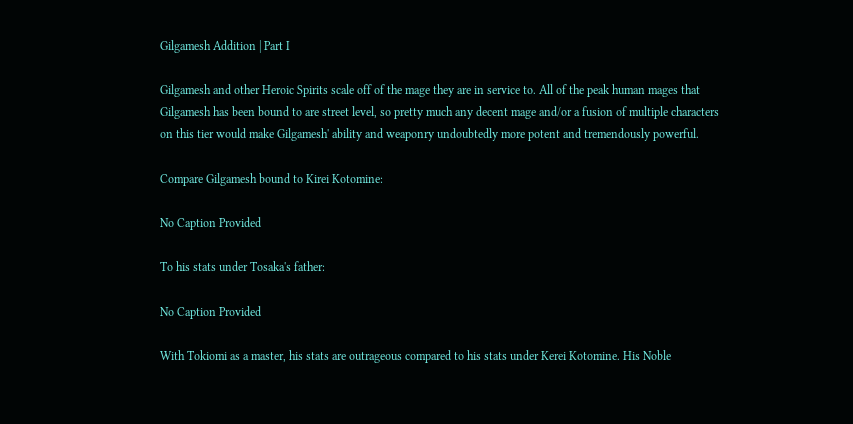Gilgamesh Addition | Part I

Gilgamesh and other Heroic Spirits scale off of the mage they are in service to. All of the peak human mages that Gilgamesh has been bound to are street level, so pretty much any decent mage and/or a fusion of multiple characters on this tier would make Gilgamesh' ability and weaponry undoubtedly more potent and tremendously powerful.

Compare Gilgamesh bound to Kirei Kotomine:

No Caption Provided

To his stats under Tosaka's father:

No Caption Provided

With Tokiomi as a master, his stats are outrageous compared to his stats under Kerei Kotomine. His Noble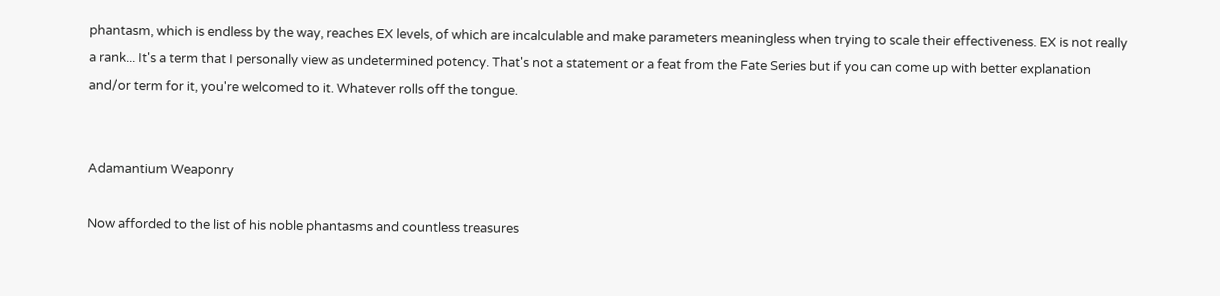phantasm, which is endless by the way, reaches EX levels, of which are incalculable and make parameters meaningless when trying to scale their effectiveness. EX is not really a rank... It's a term that I personally view as undetermined potency. That's not a statement or a feat from the Fate Series but if you can come up with better explanation and/or term for it, you're welcomed to it. Whatever rolls off the tongue.


Adamantium Weaponry

Now afforded to the list of his noble phantasms and countless treasures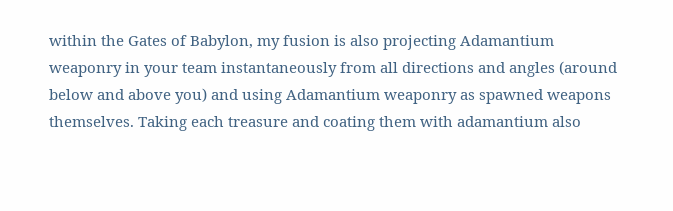within the Gates of Babylon, my fusion is also projecting Adamantium weaponry in your team instantaneously from all directions and angles (around below and above you) and using Adamantium weaponry as spawned weapons themselves. Taking each treasure and coating them with adamantium also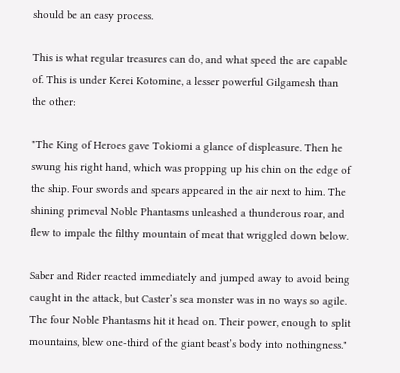should be an easy process.

This is what regular treasures can do, and what speed the are capable of. This is under Kerei Kotomine, a lesser powerful Gilgamesh than the other:

"The King of Heroes gave Tokiomi a glance of displeasure. Then he swung his right hand, which was propping up his chin on the edge of the ship. Four swords and spears appeared in the air next to him. The shining primeval Noble Phantasms unleashed a thunderous roar, and flew to impale the filthy mountain of meat that wriggled down below.

Saber and Rider reacted immediately and jumped away to avoid being caught in the attack, but Caster’s sea monster was in no ways so agile. The four Noble Phantasms hit it head on. Their power, enough to split mountains, blew one-third of the giant beast’s body into nothingness."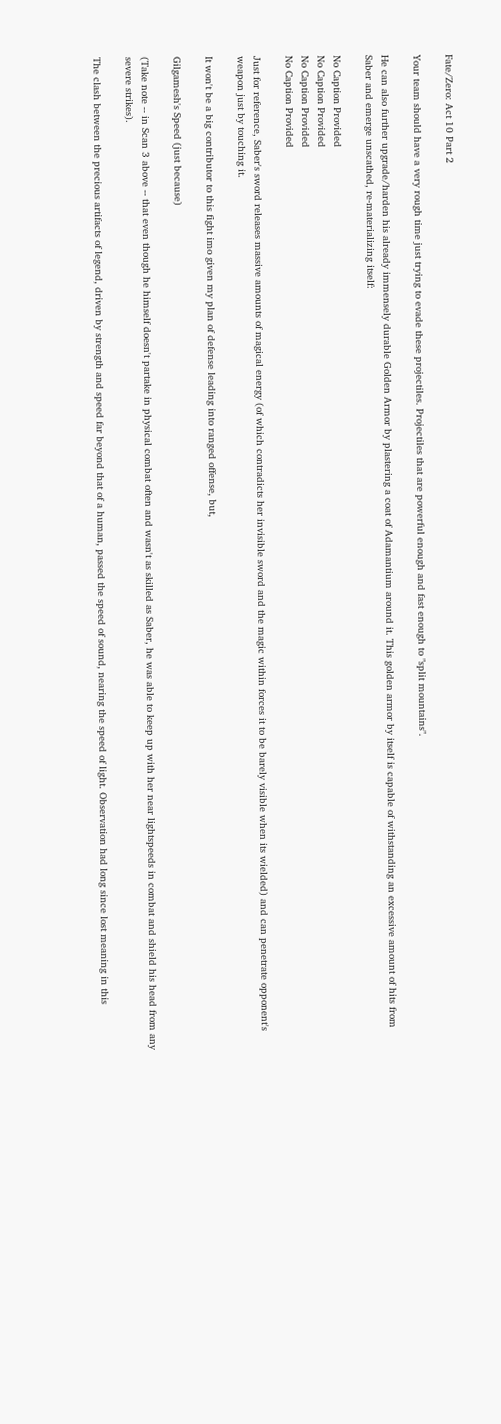Fate/Zero: Act 10 Part 2

Your team should have a very rough time just trying to evade these projectiles. Projectiles that are powerful enough and fast enough to "split mountains".

He can also further upgrade/harden his already immensely durable Golden Armor by plastering a coat of Adamantium around it. This golden armor by itself is capable of withstanding an excessive amount of hits from Saber and emerge unscathed, re-materializing itself:

No Caption Provided
No Caption Provided
No Caption Provided
No Caption Provided

Just for reference, Saber's sword releases massive amounts of magical energy (of which contradicts her invisible sword and the magic within forces it to be barely visible when its wielded) and can penetrate opponent's weapon just by touching it.

It won't be a big contributor to this fight imo given my plan of defense leading into ranged offense, but,

Gilgamesh's Speed (just because)

(Take note -- in Scan 3 above -- that even though he himself doesn't partake in physical combat often and wasn't as skilled as Saber, he was able to keep up with her near lightspeeds in combat and shield his head from any severe strikes).

The clash between the precious artifacts of legend, driven by strength and speed far beyond that of a human, passed the speed of sound, nearing the speed of light. Observation had long since lost meaning in this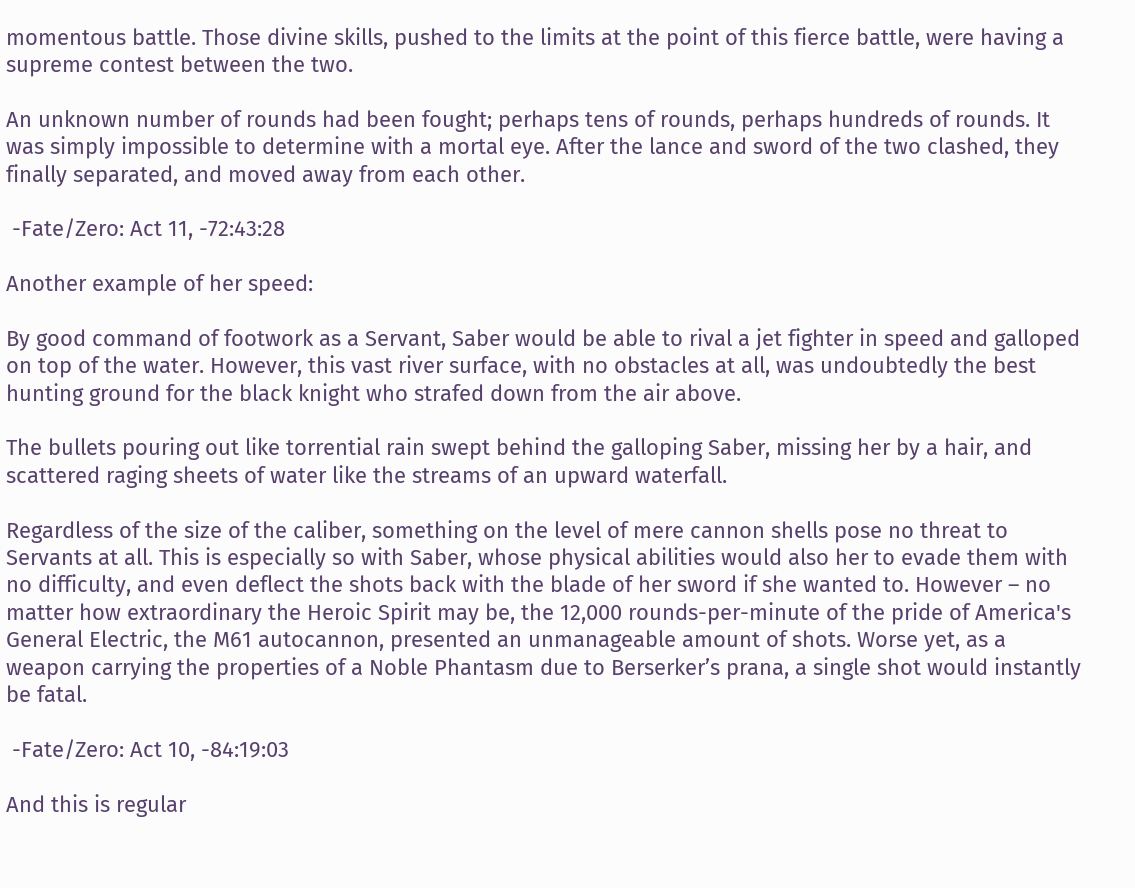momentous battle. Those divine skills, pushed to the limits at the point of this fierce battle, were having a supreme contest between the two.

An unknown number of rounds had been fought; perhaps tens of rounds, perhaps hundreds of rounds. It was simply impossible to determine with a mortal eye. After the lance and sword of the two clashed, they finally separated, and moved away from each other.

 -Fate/Zero: Act 11, -72:43:28

Another example of her speed:

By good command of footwork as a Servant, Saber would be able to rival a jet fighter in speed and galloped on top of the water. However, this vast river surface, with no obstacles at all, was undoubtedly the best hunting ground for the black knight who strafed down from the air above.

The bullets pouring out like torrential rain swept behind the galloping Saber, missing her by a hair, and scattered raging sheets of water like the streams of an upward waterfall.

Regardless of the size of the caliber, something on the level of mere cannon shells pose no threat to Servants at all. This is especially so with Saber, whose physical abilities would also her to evade them with no difficulty, and even deflect the shots back with the blade of her sword if she wanted to. However – no matter how extraordinary the Heroic Spirit may be, the 12,000 rounds-per-minute of the pride of America's General Electric, the M61 autocannon, presented an unmanageable amount of shots. Worse yet, as a weapon carrying the properties of a Noble Phantasm due to Berserker’s prana, a single shot would instantly be fatal.

 -Fate/Zero: Act 10, -84:19:03

And this is regular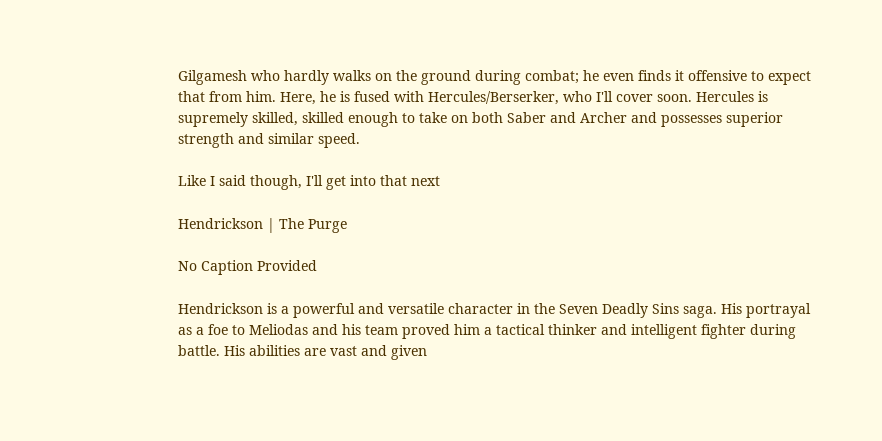Gilgamesh who hardly walks on the ground during combat; he even finds it offensive to expect that from him. Here, he is fused with Hercules/Berserker, who I'll cover soon. Hercules is supremely skilled, skilled enough to take on both Saber and Archer and possesses superior strength and similar speed.

Like I said though, I'll get into that next

Hendrickson | The Purge

No Caption Provided

Hendrickson is a powerful and versatile character in the Seven Deadly Sins saga. His portrayal as a foe to Meliodas and his team proved him a tactical thinker and intelligent fighter during battle. His abilities are vast and given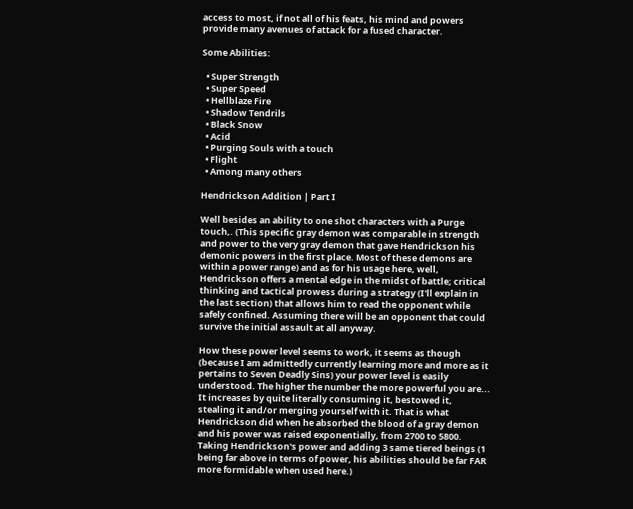access to most, if not all of his feats, his mind and powers provide many avenues of attack for a fused character.

Some Abilities:

  • Super Strength
  • Super Speed
  • Hellblaze Fire
  • Shadow Tendrils
  • Black Snow
  • Acid
  • Purging Souls with a touch
  • Flight
  • Among many others

Hendrickson Addition | Part I

Well besides an ability to one shot characters with a Purge touch,. (This specific gray demon was comparable in strength and power to the very gray demon that gave Hendrickson his demonic powers in the first place. Most of these demons are within a power range) and as for his usage here, well, Hendrickson offers a mental edge in the midst of battle; critical thinking and tactical prowess during a strategy (I'll explain in the last section) that allows him to read the opponent while safely confined. Assuming there will be an opponent that could survive the initial assault at all anyway.

How these power level seems to work, it seems as though (because I am admittedly currently learning more and more as it pertains to Seven Deadly Sins) your power level is easily understood. The higher the number the more powerful you are... It increases by quite literally consuming it, bestowed it, stealing it and/or merging yourself with it. That is what Hendrickson did when he absorbed the blood of a gray demon and his power was raised exponentially, from 2700 to 5800. Taking Hendrickson's power and adding 3 same tiered beings (1 being far above in terms of power, his abilities should be far FAR more formidable when used here.)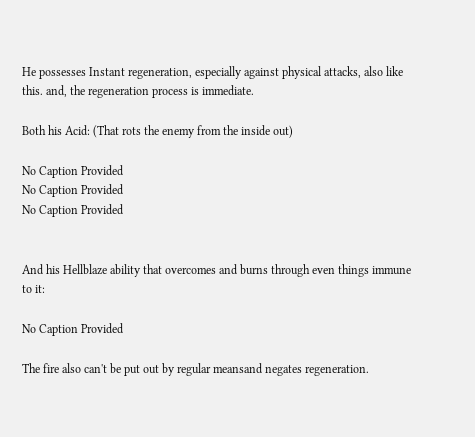He possesses Instant regeneration, especially against physical attacks, also like this. and, the regeneration process is immediate.

Both his Acid: (That rots the enemy from the inside out)

No Caption Provided
No Caption Provided
No Caption Provided


And his Hellblaze ability that overcomes and burns through even things immune to it:

No Caption Provided

The fire also can't be put out by regular meansand negates regeneration.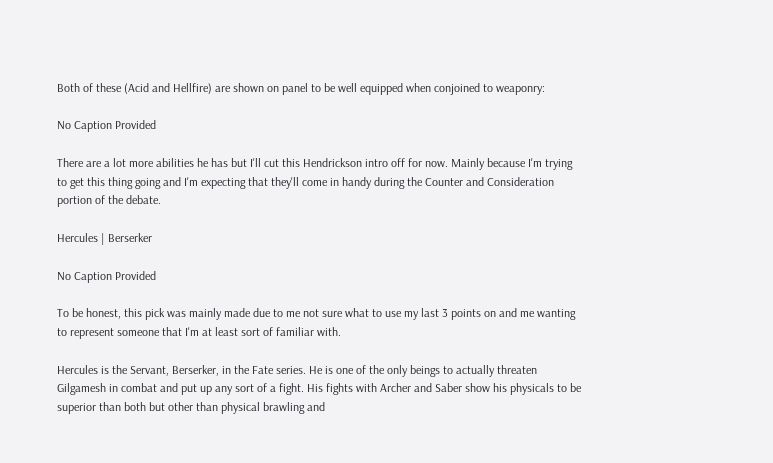Both of these (Acid and Hellfire) are shown on panel to be well equipped when conjoined to weaponry:

No Caption Provided

There are a lot more abilities he has but I'll cut this Hendrickson intro off for now. Mainly because I'm trying to get this thing going and I'm expecting that they'll come in handy during the Counter and Consideration portion of the debate.

Hercules | Berserker

No Caption Provided

To be honest, this pick was mainly made due to me not sure what to use my last 3 points on and me wanting to represent someone that I'm at least sort of familiar with.

Hercules is the Servant, Berserker, in the Fate series. He is one of the only beings to actually threaten Gilgamesh in combat and put up any sort of a fight. His fights with Archer and Saber show his physicals to be superior than both but other than physical brawling and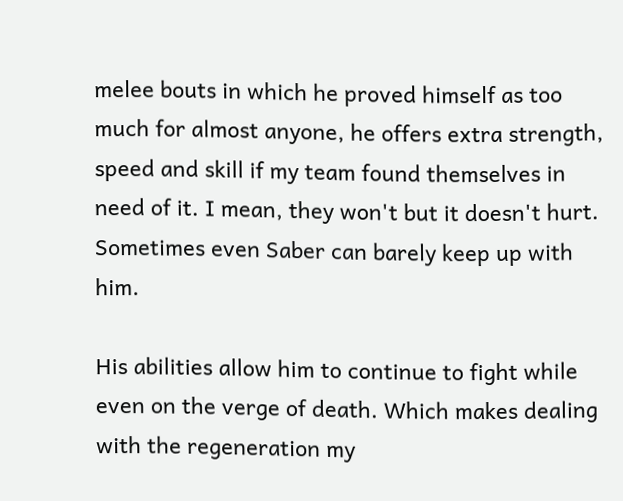melee bouts in which he proved himself as too much for almost anyone, he offers extra strength, speed and skill if my team found themselves in need of it. I mean, they won't but it doesn't hurt. Sometimes even Saber can barely keep up with him.

His abilities allow him to continue to fight while even on the verge of death. Which makes dealing with the regeneration my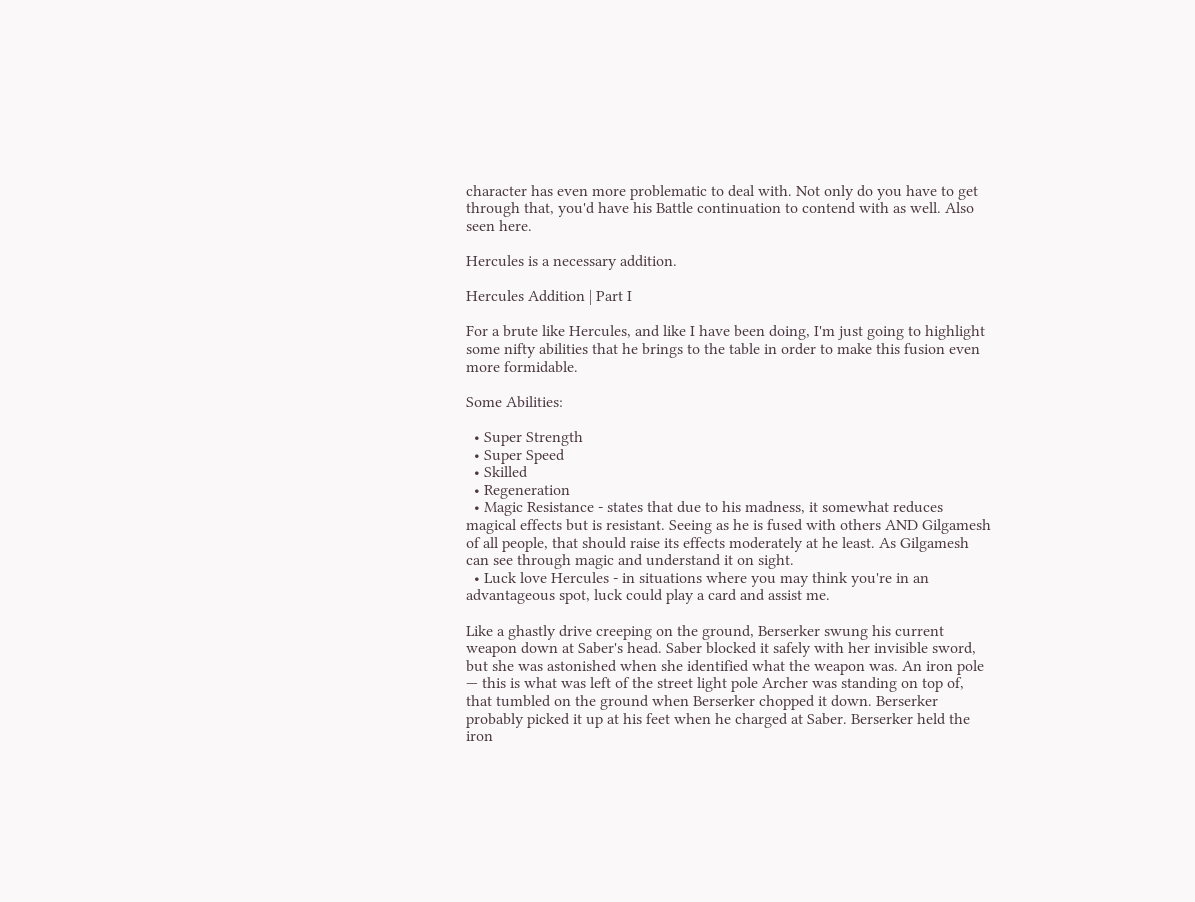character has even more problematic to deal with. Not only do you have to get through that, you'd have his Battle continuation to contend with as well. Also seen here.

Hercules is a necessary addition.

Hercules Addition | Part I

For a brute like Hercules, and like I have been doing, I'm just going to highlight some nifty abilities that he brings to the table in order to make this fusion even more formidable.

Some Abilities:

  • Super Strength
  • Super Speed
  • Skilled
  • Regeneration
  • Magic Resistance - states that due to his madness, it somewhat reduces magical effects but is resistant. Seeing as he is fused with others AND Gilgamesh of all people, that should raise its effects moderately at he least. As Gilgamesh can see through magic and understand it on sight.
  • Luck love Hercules - in situations where you may think you're in an advantageous spot, luck could play a card and assist me.

Like a ghastly drive creeping on the ground, Berserker swung his current weapon down at Saber's head. Saber blocked it safely with her invisible sword, but she was astonished when she identified what the weapon was. An iron pole — this is what was left of the street light pole Archer was standing on top of, that tumbled on the ground when Berserker chopped it down. Berserker probably picked it up at his feet when he charged at Saber. Berserker held the iron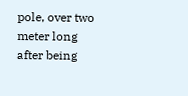pole, over two meter long after being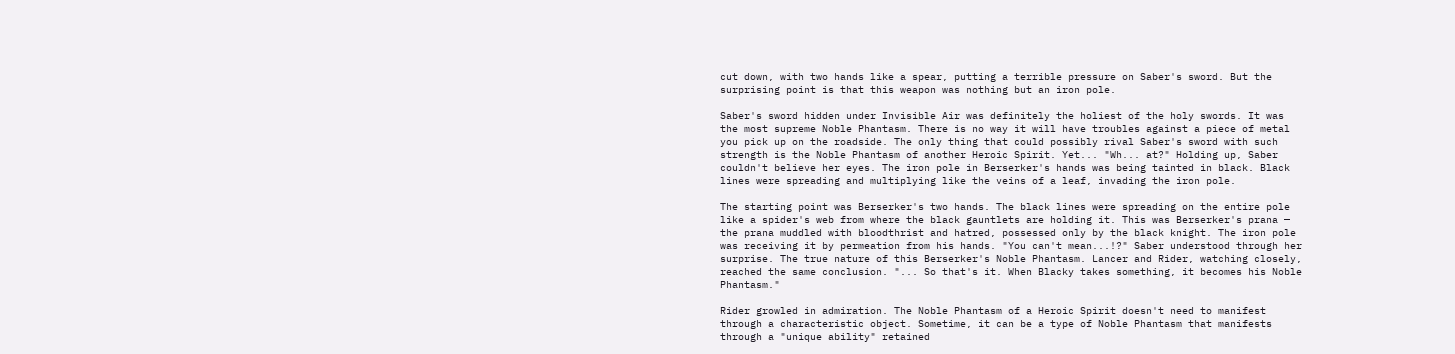cut down, with two hands like a spear, putting a terrible pressure on Saber's sword. But the surprising point is that this weapon was nothing but an iron pole.

Saber's sword hidden under Invisible Air was definitely the holiest of the holy swords. It was the most supreme Noble Phantasm. There is no way it will have troubles against a piece of metal you pick up on the roadside. The only thing that could possibly rival Saber's sword with such strength is the Noble Phantasm of another Heroic Spirit. Yet... "Wh... at?" Holding up, Saber couldn't believe her eyes. The iron pole in Berserker's hands was being tainted in black. Black lines were spreading and multiplying like the veins of a leaf, invading the iron pole.

The starting point was Berserker's two hands. The black lines were spreading on the entire pole like a spider's web from where the black gauntlets are holding it. This was Berserker's prana — the prana muddled with bloodthrist and hatred, possessed only by the black knight. The iron pole was receiving it by permeation from his hands. "You can't mean...!?" Saber understood through her surprise. The true nature of this Berserker's Noble Phantasm. Lancer and Rider, watching closely, reached the same conclusion. "... So that's it. When Blacky takes something, it becomes his Noble Phantasm."

Rider growled in admiration. The Noble Phantasm of a Heroic Spirit doesn't need to manifest through a characteristic object. Sometime, it can be a type of Noble Phantasm that manifests through a "unique ability" retained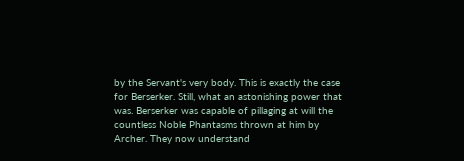by the Servant's very body. This is exactly the case for Berserker. Still, what an astonishing power that was. Berserker was capable of pillaging at will the countless Noble Phantasms thrown at him by Archer. They now understand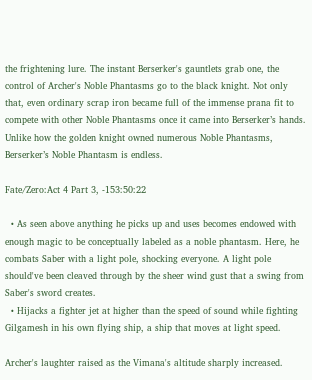the frightening lure. The instant Berserker's gauntlets grab one, the control of Archer's Noble Phantasms go to the black knight. Not only that, even ordinary scrap iron became full of the immense prana fit to compete with other Noble Phantasms once it came into Berserker’s hands. Unlike how the golden knight owned numerous Noble Phantasms, Berserker’s Noble Phantasm is endless.

Fate/Zero:Act 4 Part 3, -153:50:22

  • As seen above anything he picks up and uses becomes endowed with enough magic to be conceptually labeled as a noble phantasm. Here, he combats Saber with a light pole, shocking everyone. A light pole should've been cleaved through by the sheer wind gust that a swing from Saber's sword creates.
  • Hijacks a fighter jet at higher than the speed of sound while fighting Gilgamesh in his own flying ship, a ship that moves at light speed.

Archer's laughter raised as the Vimana's altitude sharply increased.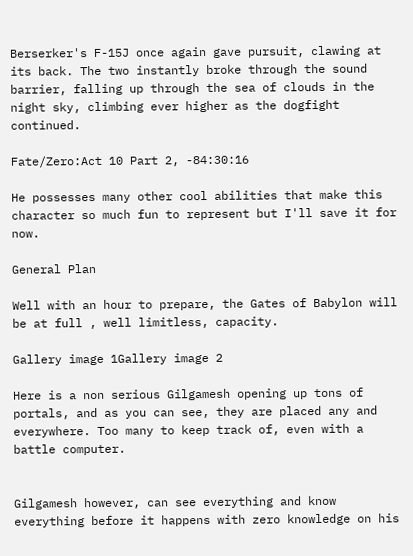Berserker's F-15J once again gave pursuit, clawing at its back. The two instantly broke through the sound barrier, falling up through the sea of clouds in the night sky, climbing ever higher as the dogfight continued.

Fate/Zero:Act 10 Part 2, -84:30:16

He possesses many other cool abilities that make this character so much fun to represent but I'll save it for now.

General Plan

Well with an hour to prepare, the Gates of Babylon will be at full , well limitless, capacity.

Gallery image 1Gallery image 2

Here is a non serious Gilgamesh opening up tons of portals, and as you can see, they are placed any and everywhere. Too many to keep track of, even with a battle computer.


Gilgamesh however, can see everything and know everything before it happens with zero knowledge on his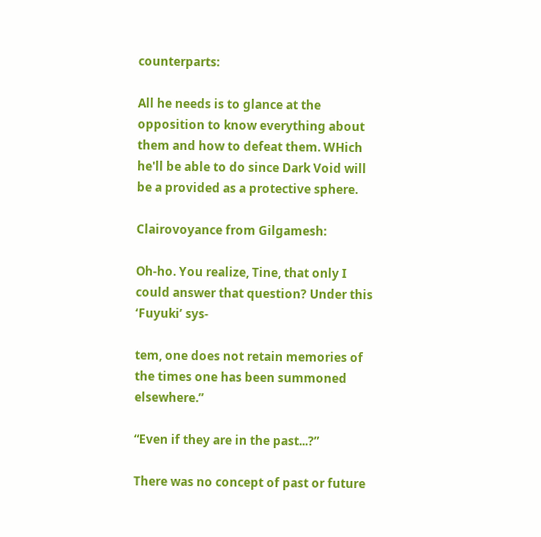counterparts:

All he needs is to glance at the opposition to know everything about them and how to defeat them. WHich he'll be able to do since Dark Void will be a provided as a protective sphere.

Clairovoyance from Gilgamesh:

Oh-ho. You realize, Tine, that only I could answer that question? Under this ‘Fuyuki’ sys-

tem, one does not retain memories of the times one has been summoned elsewhere.”

“Even if they are in the past...?”

There was no concept of past or future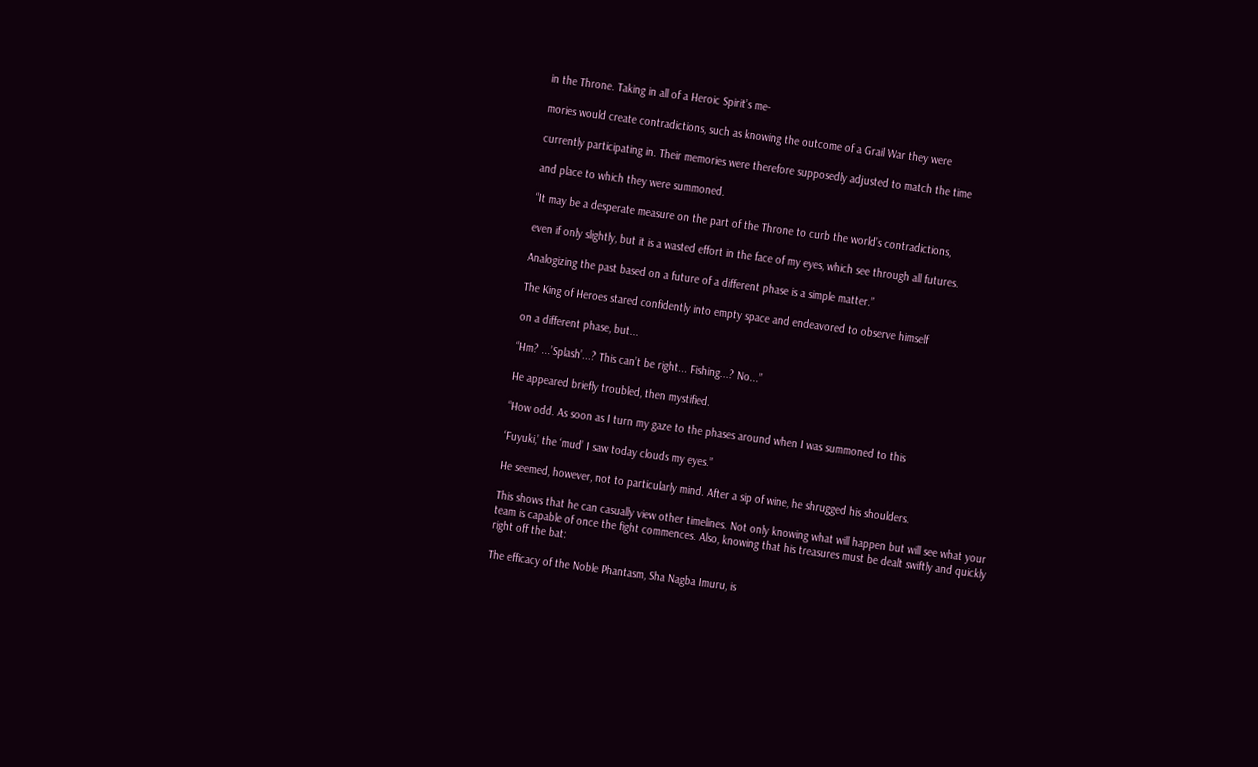in the Throne. Taking in all of a Heroic Spirit’s me-

mories would create contradictions, such as knowing the outcome of a Grail War they were

currently participating in. Their memories were therefore supposedly adjusted to match the time

and place to which they were summoned.

“It may be a desperate measure on the part of the Throne to curb the world’s contradictions,

even if only slightly, but it is a wasted effort in the face of my eyes, which see through all futures.

Analogizing the past based on a future of a different phase is a simple matter.”

The King of Heroes stared confidently into empty space and endeavored to observe himself

on a different phase, but...

“Hm? ...’Splash’...? This can’t be right... Fishing...? No...”

He appeared briefly troubled, then mystified.

“How odd. As soon as I turn my gaze to the phases around when I was summoned to this

‘Fuyuki,’ the ‘mud’ I saw today clouds my eyes.”

He seemed, however, not to particularly mind. After a sip of wine, he shrugged his shoulders.

This shows that he can casually view other timelines. Not only knowing what will happen but will see what your team is capable of once the fight commences. Also, knowing that his treasures must be dealt swiftly and quickly right off the bat:

The efficacy of the Noble Phantasm, Sha Nagba Imuru, is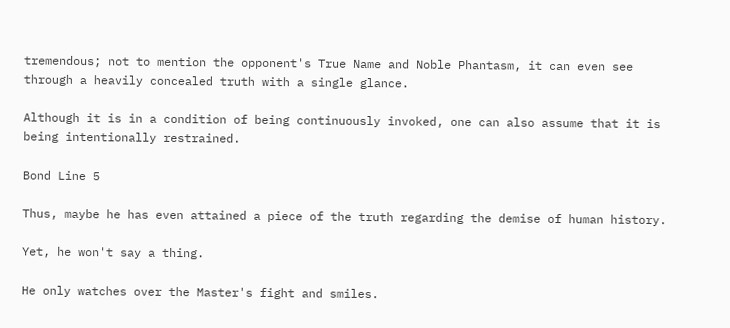tremendous; not to mention the opponent's True Name and Noble Phantasm, it can even see through a heavily concealed truth with a single glance.

Although it is in a condition of being continuously invoked, one can also assume that it is being intentionally restrained.

Bond Line 5

Thus, maybe he has even attained a piece of the truth regarding the demise of human history.

Yet, he won't say a thing.

He only watches over the Master's fight and smiles.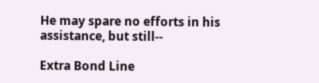He may spare no efforts in his assistance, but still--

Extra Bond Line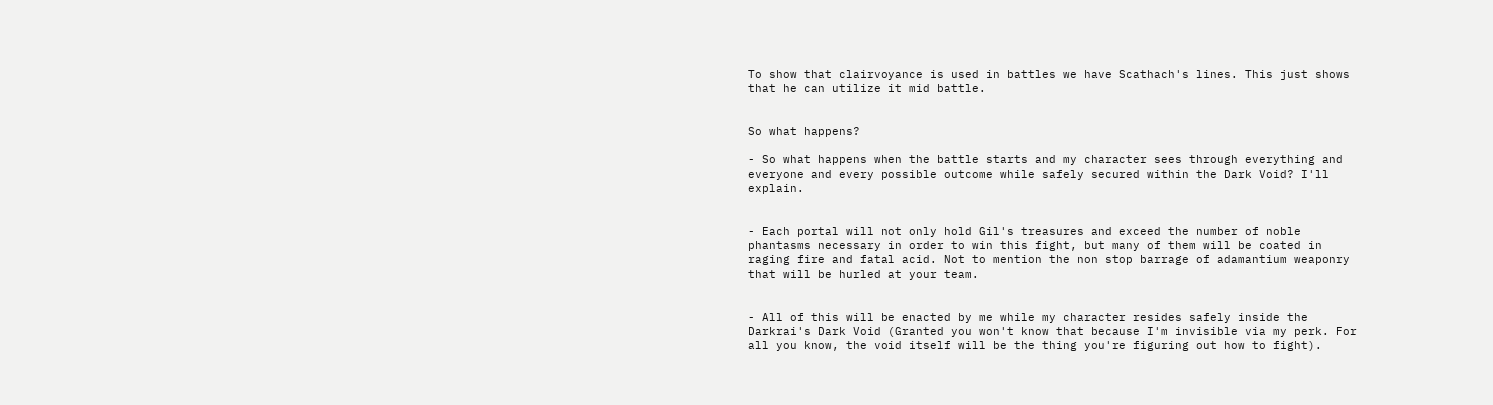To show that clairvoyance is used in battles we have Scathach's lines. This just shows that he can utilize it mid battle.


So what happens?

- So what happens when the battle starts and my character sees through everything and everyone and every possible outcome while safely secured within the Dark Void? I'll explain.


- Each portal will not only hold Gil's treasures and exceed the number of noble phantasms necessary in order to win this fight, but many of them will be coated in raging fire and fatal acid. Not to mention the non stop barrage of adamantium weaponry that will be hurled at your team.


- All of this will be enacted by me while my character resides safely inside the Darkrai's Dark Void (Granted you won't know that because I'm invisible via my perk. For all you know, the void itself will be the thing you're figuring out how to fight).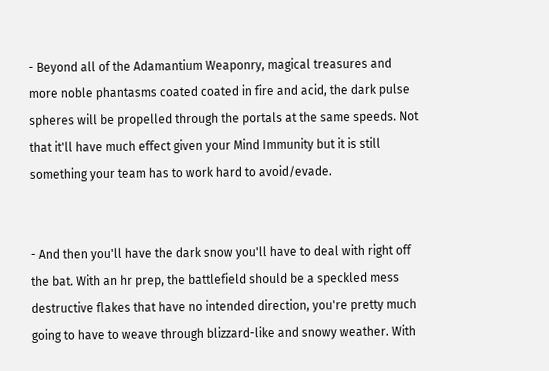- Beyond all of the Adamantium Weaponry, magical treasures and more noble phantasms coated coated in fire and acid, the dark pulse spheres will be propelled through the portals at the same speeds. Not that it'll have much effect given your Mind Immunity but it is still something your team has to work hard to avoid/evade.


- And then you'll have the dark snow you'll have to deal with right off the bat. With an hr prep, the battlefield should be a speckled mess destructive flakes that have no intended direction, you're pretty much going to have to weave through blizzard-like and snowy weather. With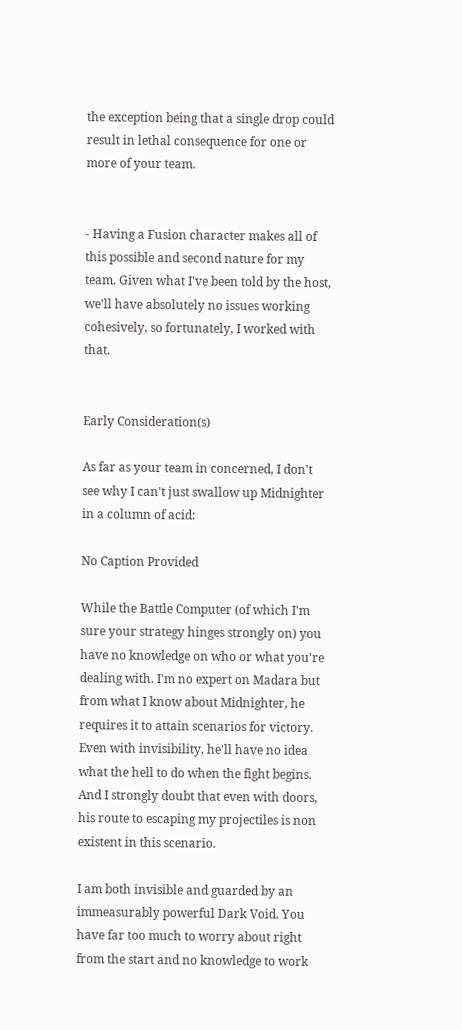the exception being that a single drop could result in lethal consequence for one or more of your team.


- Having a Fusion character makes all of this possible and second nature for my team. Given what I've been told by the host, we'll have absolutely no issues working cohesively, so fortunately, I worked with that.


Early Consideration(s)

As far as your team in concerned, I don't see why I can't just swallow up Midnighter in a column of acid:

No Caption Provided

While the Battle Computer (of which I'm sure your strategy hinges strongly on) you have no knowledge on who or what you're dealing with. I'm no expert on Madara but from what I know about Midnighter, he requires it to attain scenarios for victory. Even with invisibility, he'll have no idea what the hell to do when the fight begins. And I strongly doubt that even with doors, his route to escaping my projectiles is non existent in this scenario.

I am both invisible and guarded by an immeasurably powerful Dark Void. You have far too much to worry about right from the start and no knowledge to work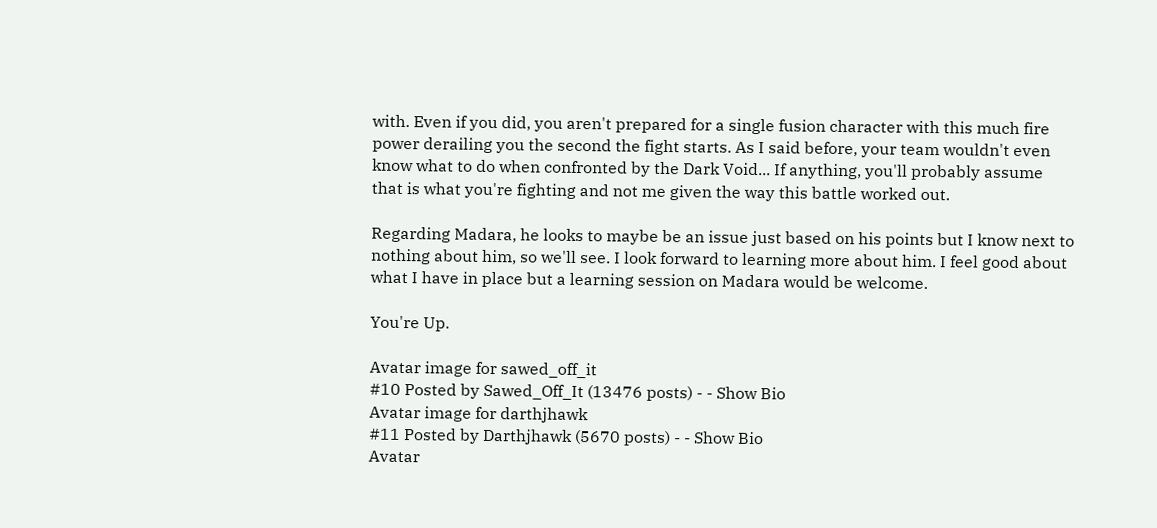with. Even if you did, you aren't prepared for a single fusion character with this much fire power derailing you the second the fight starts. As I said before, your team wouldn't even know what to do when confronted by the Dark Void... If anything, you'll probably assume that is what you're fighting and not me given the way this battle worked out.

Regarding Madara, he looks to maybe be an issue just based on his points but I know next to nothing about him, so we'll see. I look forward to learning more about him. I feel good about what I have in place but a learning session on Madara would be welcome.

You're Up.

Avatar image for sawed_off_it
#10 Posted by Sawed_Off_It (13476 posts) - - Show Bio
Avatar image for darthjhawk
#11 Posted by Darthjhawk (5670 posts) - - Show Bio
Avatar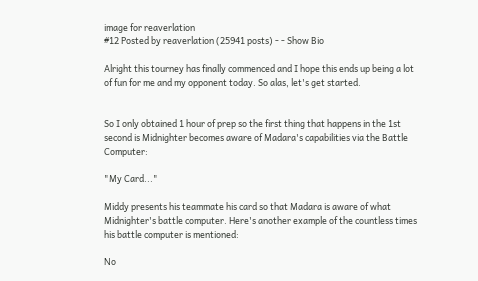image for reaverlation
#12 Posted by reaverlation (25941 posts) - - Show Bio

Alright this tourney has finally commenced and I hope this ends up being a lot of fun for me and my opponent today. So alas, let's get started.


So I only obtained 1 hour of prep so the first thing that happens in the 1st second is Midnighter becomes aware of Madara's capabilities via the Battle Computer:

"My Card..."

Middy presents his teammate his card so that Madara is aware of what Midnighter's battle computer. Here's another example of the countless times his battle computer is mentioned:

No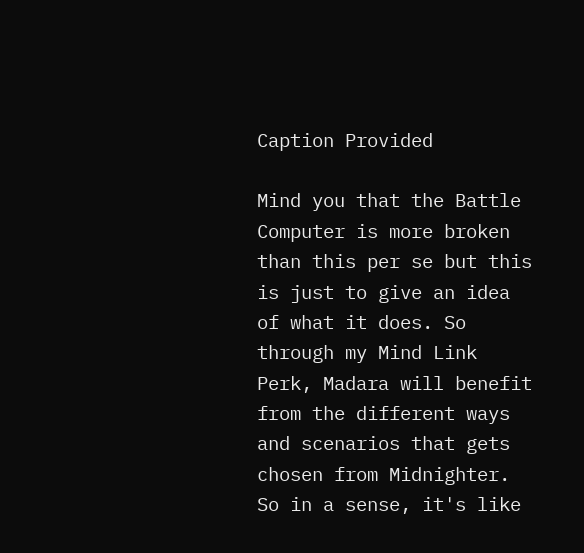Caption Provided

Mind you that the Battle Computer is more broken than this per se but this is just to give an idea of what it does. So through my Mind Link Perk, Madara will benefit from the different ways and scenarios that gets chosen from Midnighter. So in a sense, it's like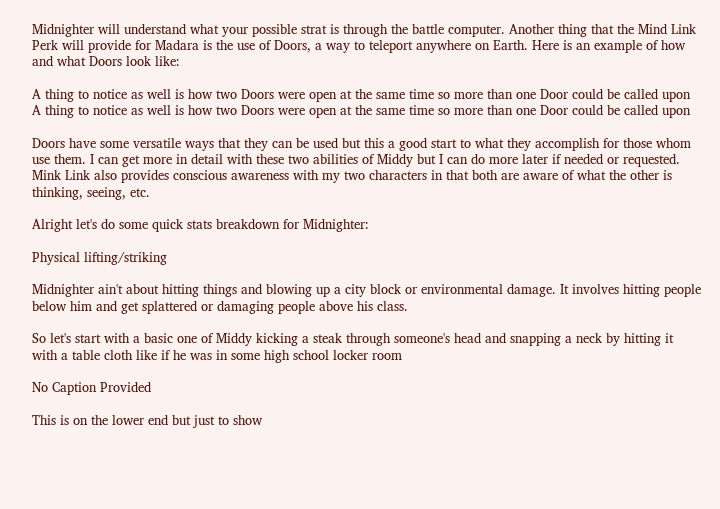Midnighter will understand what your possible strat is through the battle computer. Another thing that the Mind Link Perk will provide for Madara is the use of Doors, a way to teleport anywhere on Earth. Here is an example of how and what Doors look like:

A thing to notice as well is how two Doors were open at the same time so more than one Door could be called upon
A thing to notice as well is how two Doors were open at the same time so more than one Door could be called upon

Doors have some versatile ways that they can be used but this a good start to what they accomplish for those whom use them. I can get more in detail with these two abilities of Middy but I can do more later if needed or requested. Mink Link also provides conscious awareness with my two characters in that both are aware of what the other is thinking, seeing, etc.

Alright let's do some quick stats breakdown for Midnighter:

Physical lifting/striking

Midnighter ain't about hitting things and blowing up a city block or environmental damage. It involves hitting people below him and get splattered or damaging people above his class.

So let's start with a basic one of Middy kicking a steak through someone's head and snapping a neck by hitting it with a table cloth like if he was in some high school locker room

No Caption Provided

This is on the lower end but just to show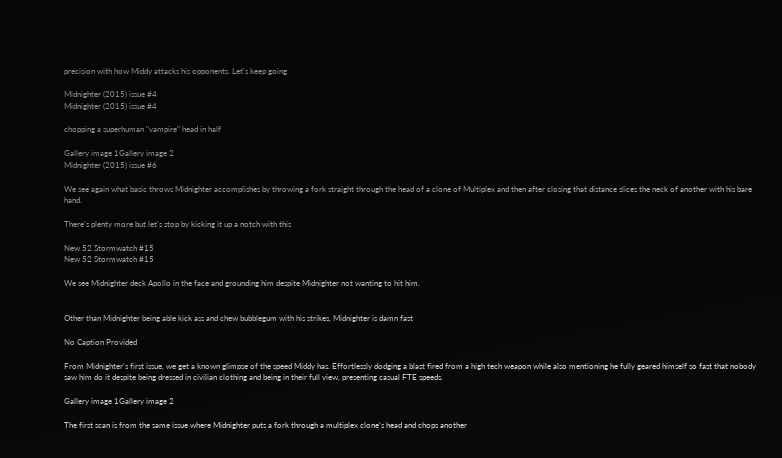precision with how Middy attacks his opponents. Let's keep going

Midnighter (2015) issue #4
Midnighter (2015) issue #4

chopping a superhuman "vampire" head in half

Gallery image 1Gallery image 2
Midnighter (2015) issue #6

We see again what basic throws Midnighter accomplishes by throwing a fork straight through the head of a clone of Multiplex and then after closing that distance slices the neck of another with his bare hand.

There's plenty more but let's stop by kicking it up a notch with this

New 52 Stormwatch #15
New 52 Stormwatch #15

We see Midnighter deck Apollo in the face and grounding him despite Midnighter not wanting to hit him.


Other than Midnighter being able kick ass and chew bubblegum with his strikes, Midnighter is damn fast

No Caption Provided

From Midnighter's first issue, we get a known glimpse of the speed Middy has. Effortlessly dodging a blast fired from a high tech weapon while also mentioning he fully geared himself so fast that nobody saw him do it despite being dressed in civilian clothing and being in their full view, presenting casual FTE speeds.

Gallery image 1Gallery image 2

The first scan is from the same issue where Midnighter puts a fork through a multiplex clone's head and chops another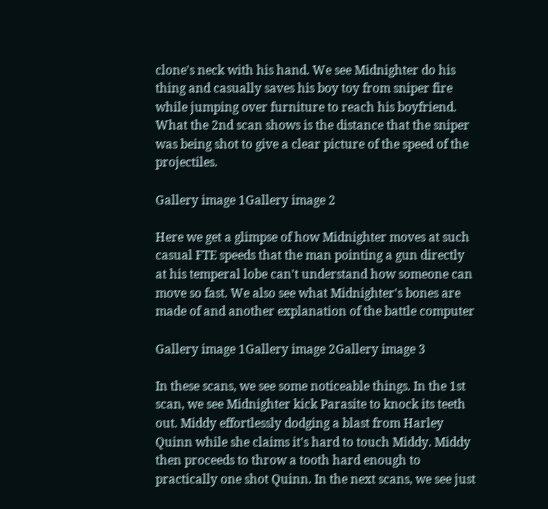clone's neck with his hand. We see Midnighter do his thing and casually saves his boy toy from sniper fire while jumping over furniture to reach his boyfriend. What the 2nd scan shows is the distance that the sniper was being shot to give a clear picture of the speed of the projectiles.

Gallery image 1Gallery image 2

Here we get a glimpse of how Midnighter moves at such casual FTE speeds that the man pointing a gun directly at his temperal lobe can't understand how someone can move so fast. We also see what Midnighter's bones are made of and another explanation of the battle computer

Gallery image 1Gallery image 2Gallery image 3

In these scans, we see some noticeable things. In the 1st scan, we see Midnighter kick Parasite to knock its teeth out. Middy effortlessly dodging a blast from Harley Quinn while she claims it's hard to touch Middy. Middy then proceeds to throw a tooth hard enough to practically one shot Quinn. In the next scans, we see just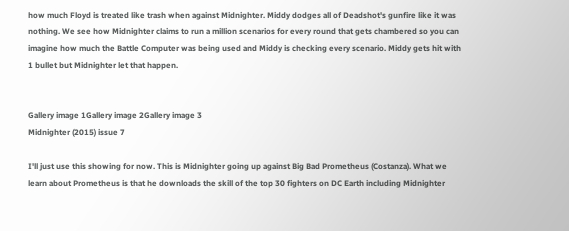how much Floyd is treated like trash when against Midnighter. Middy dodges all of Deadshot's gunfire like it was nothing. We see how Midnighter claims to run a million scenarios for every round that gets chambered so you can imagine how much the Battle Computer was being used and Middy is checking every scenario. Middy gets hit with 1 bullet but Midnighter let that happen.


Gallery image 1Gallery image 2Gallery image 3
Midnighter (2015) issue 7

I'll just use this showing for now. This is Midnighter going up against Big Bad Prometheus (Costanza). What we learn about Prometheus is that he downloads the skill of the top 30 fighters on DC Earth including Midnighter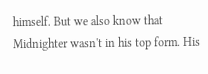himself. But we also know that Midnighter wasn't in his top form. His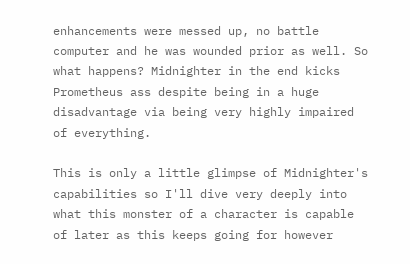enhancements were messed up, no battle computer and he was wounded prior as well. So what happens? Midnighter in the end kicks Prometheus ass despite being in a huge disadvantage via being very highly impaired of everything.

This is only a little glimpse of Midnighter's capabilities so I'll dive very deeply into what this monster of a character is capable of later as this keeps going for however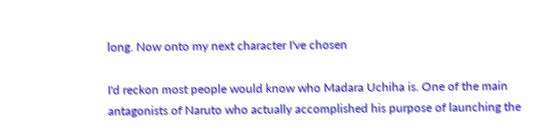long. Now onto my next character I've chosen

I'd reckon most people would know who Madara Uchiha is. One of the main antagonists of Naruto who actually accomplished his purpose of launching the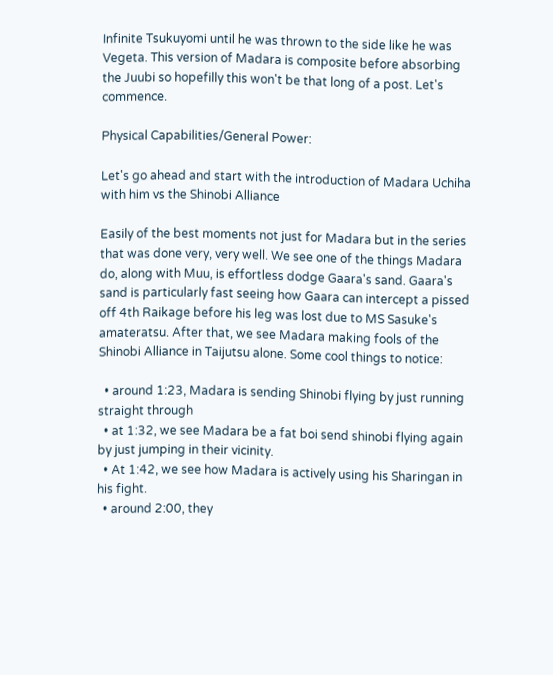Infinite Tsukuyomi until he was thrown to the side like he was Vegeta. This version of Madara is composite before absorbing the Juubi so hopefilly this won't be that long of a post. Let's commence.

Physical Capabilities/General Power:

Let's go ahead and start with the introduction of Madara Uchiha with him vs the Shinobi Alliance

Easily of the best moments not just for Madara but in the series that was done very, very well. We see one of the things Madara do, along with Muu, is effortless dodge Gaara's sand. Gaara's sand is particularly fast seeing how Gaara can intercept a pissed off 4th Raikage before his leg was lost due to MS Sasuke's amateratsu. After that, we see Madara making fools of the Shinobi Alliance in Taijutsu alone. Some cool things to notice:

  • around 1:23, Madara is sending Shinobi flying by just running straight through
  • at 1:32, we see Madara be a fat boi send shinobi flying again by just jumping in their vicinity.
  • At 1:42, we see how Madara is actively using his Sharingan in his fight.
  • around 2:00, they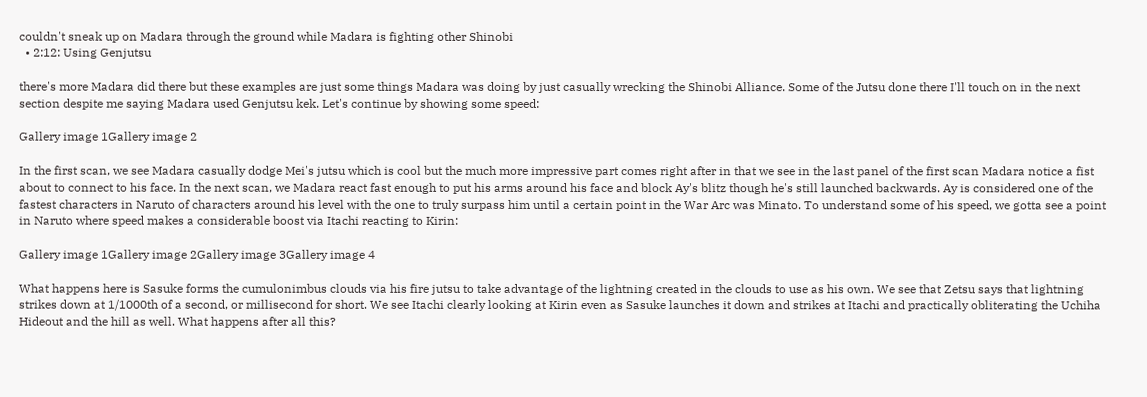couldn't sneak up on Madara through the ground while Madara is fighting other Shinobi
  • 2:12: Using Genjutsu

there's more Madara did there but these examples are just some things Madara was doing by just casually wrecking the Shinobi Alliance. Some of the Jutsu done there I'll touch on in the next section despite me saying Madara used Genjutsu kek. Let's continue by showing some speed:

Gallery image 1Gallery image 2

In the first scan, we see Madara casually dodge Mei's jutsu which is cool but the much more impressive part comes right after in that we see in the last panel of the first scan Madara notice a fist about to connect to his face. In the next scan, we Madara react fast enough to put his arms around his face and block Ay's blitz though he's still launched backwards. Ay is considered one of the fastest characters in Naruto of characters around his level with the one to truly surpass him until a certain point in the War Arc was Minato. To understand some of his speed, we gotta see a point in Naruto where speed makes a considerable boost via Itachi reacting to Kirin:

Gallery image 1Gallery image 2Gallery image 3Gallery image 4

What happens here is Sasuke forms the cumulonimbus clouds via his fire jutsu to take advantage of the lightning created in the clouds to use as his own. We see that Zetsu says that lightning strikes down at 1/1000th of a second, or millisecond for short. We see Itachi clearly looking at Kirin even as Sasuke launches it down and strikes at Itachi and practically obliterating the Uchiha Hideout and the hill as well. What happens after all this?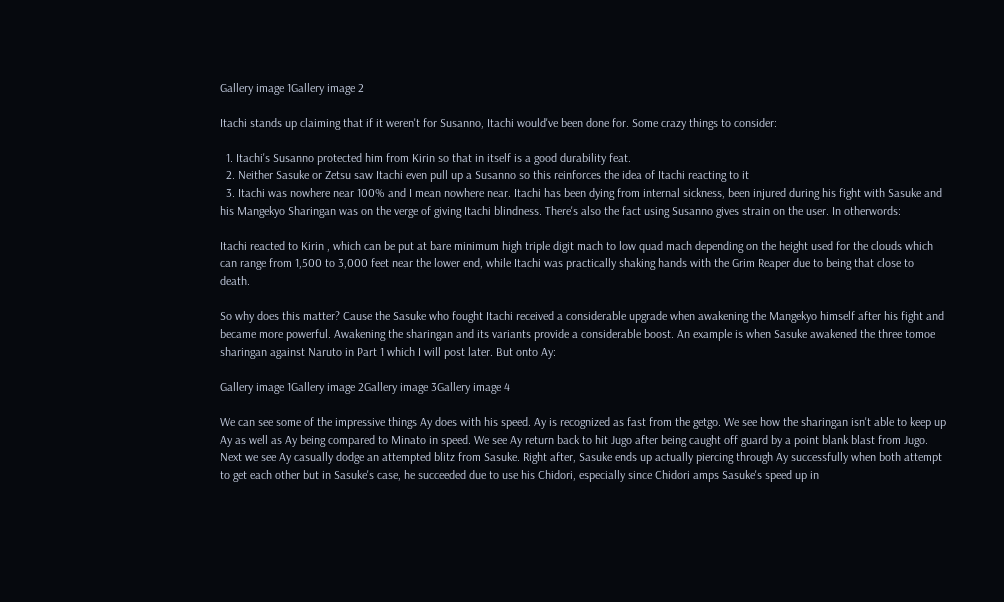Gallery image 1Gallery image 2

Itachi stands up claiming that if it weren't for Susanno, Itachi would've been done for. Some crazy things to consider:

  1. Itachi's Susanno protected him from Kirin so that in itself is a good durability feat.
  2. Neither Sasuke or Zetsu saw Itachi even pull up a Susanno so this reinforces the idea of Itachi reacting to it
  3. Itachi was nowhere near 100% and I mean nowhere near. Itachi has been dying from internal sickness, been injured during his fight with Sasuke and his Mangekyo Sharingan was on the verge of giving Itachi blindness. There's also the fact using Susanno gives strain on the user. In otherwords:

Itachi reacted to Kirin , which can be put at bare minimum high triple digit mach to low quad mach depending on the height used for the clouds which can range from 1,500 to 3,000 feet near the lower end, while Itachi was practically shaking hands with the Grim Reaper due to being that close to death.

So why does this matter? Cause the Sasuke who fought Itachi received a considerable upgrade when awakening the Mangekyo himself after his fight and became more powerful. Awakening the sharingan and its variants provide a considerable boost. An example is when Sasuke awakened the three tomoe sharingan against Naruto in Part 1 which I will post later. But onto Ay:

Gallery image 1Gallery image 2Gallery image 3Gallery image 4

We can see some of the impressive things Ay does with his speed. Ay is recognized as fast from the getgo. We see how the sharingan isn't able to keep up Ay as well as Ay being compared to Minato in speed. We see Ay return back to hit Jugo after being caught off guard by a point blank blast from Jugo. Next we see Ay casually dodge an attempted blitz from Sasuke. Right after, Sasuke ends up actually piercing through Ay successfully when both attempt to get each other but in Sasuke's case, he succeeded due to use his Chidori, especially since Chidori amps Sasuke's speed up in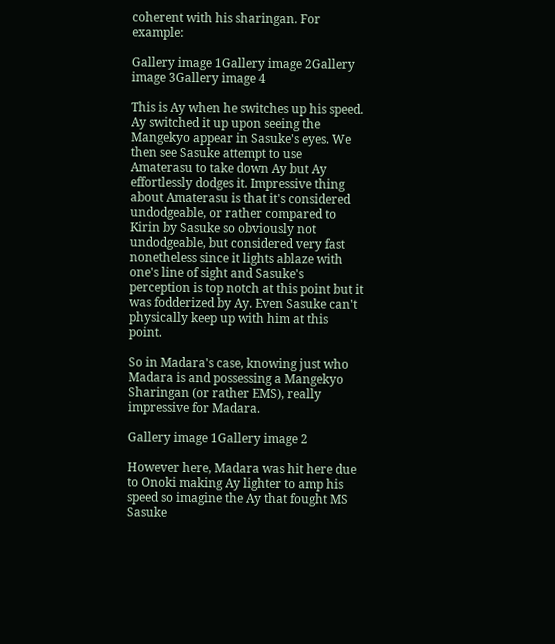coherent with his sharingan. For example:

Gallery image 1Gallery image 2Gallery image 3Gallery image 4

This is Ay when he switches up his speed. Ay switched it up upon seeing the Mangekyo appear in Sasuke's eyes. We then see Sasuke attempt to use Amaterasu to take down Ay but Ay effortlessly dodges it. Impressive thing about Amaterasu is that it's considered undodgeable, or rather compared to Kirin by Sasuke so obviously not undodgeable, but considered very fast nonetheless since it lights ablaze with one's line of sight and Sasuke's perception is top notch at this point but it was fodderized by Ay. Even Sasuke can't physically keep up with him at this point.

So in Madara's case, knowing just who Madara is and possessing a Mangekyo Sharingan (or rather EMS), really impressive for Madara.

Gallery image 1Gallery image 2

However here, Madara was hit here due to Onoki making Ay lighter to amp his speed so imagine the Ay that fought MS Sasuke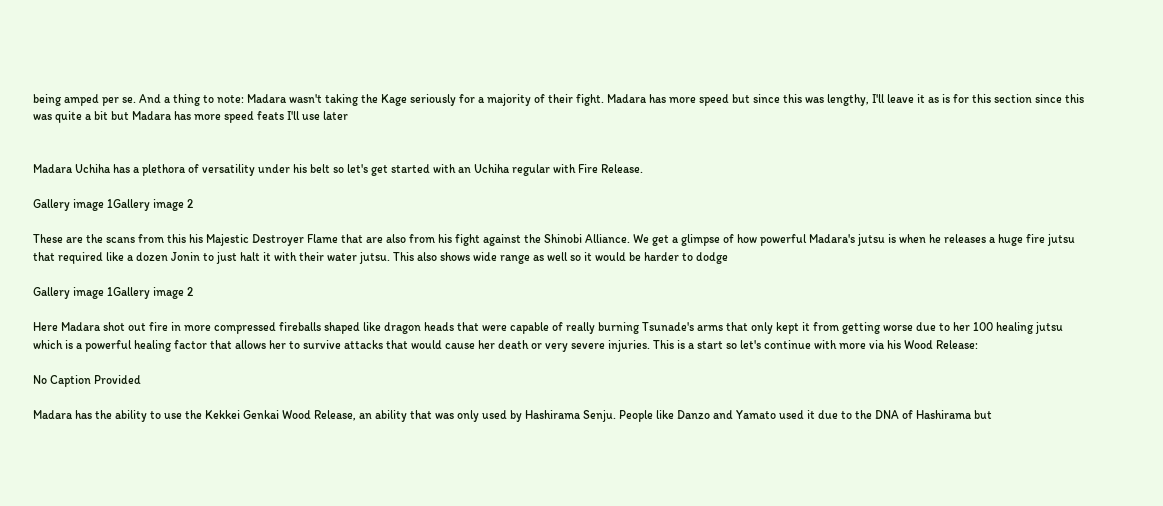being amped per se. And a thing to note: Madara wasn't taking the Kage seriously for a majority of their fight. Madara has more speed but since this was lengthy, I'll leave it as is for this section since this was quite a bit but Madara has more speed feats I'll use later


Madara Uchiha has a plethora of versatility under his belt so let's get started with an Uchiha regular with Fire Release.

Gallery image 1Gallery image 2

These are the scans from this his Majestic Destroyer Flame that are also from his fight against the Shinobi Alliance. We get a glimpse of how powerful Madara's jutsu is when he releases a huge fire jutsu that required like a dozen Jonin to just halt it with their water jutsu. This also shows wide range as well so it would be harder to dodge

Gallery image 1Gallery image 2

Here Madara shot out fire in more compressed fireballs shaped like dragon heads that were capable of really burning Tsunade's arms that only kept it from getting worse due to her 100 healing jutsu which is a powerful healing factor that allows her to survive attacks that would cause her death or very severe injuries. This is a start so let's continue with more via his Wood Release:

No Caption Provided

Madara has the ability to use the Kekkei Genkai Wood Release, an ability that was only used by Hashirama Senju. People like Danzo and Yamato used it due to the DNA of Hashirama but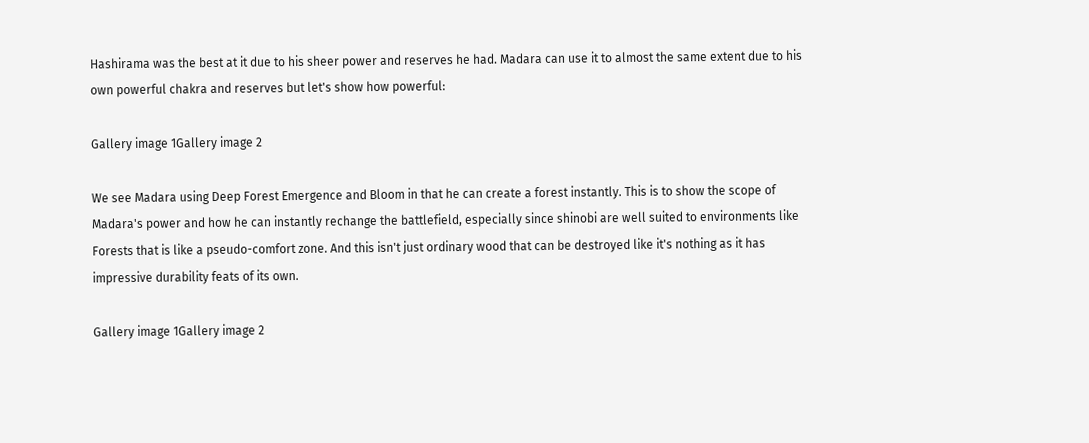Hashirama was the best at it due to his sheer power and reserves he had. Madara can use it to almost the same extent due to his own powerful chakra and reserves but let's show how powerful:

Gallery image 1Gallery image 2

We see Madara using Deep Forest Emergence and Bloom in that he can create a forest instantly. This is to show the scope of Madara's power and how he can instantly rechange the battlefield, especially since shinobi are well suited to environments like Forests that is like a pseudo-comfort zone. And this isn't just ordinary wood that can be destroyed like it's nothing as it has impressive durability feats of its own.

Gallery image 1Gallery image 2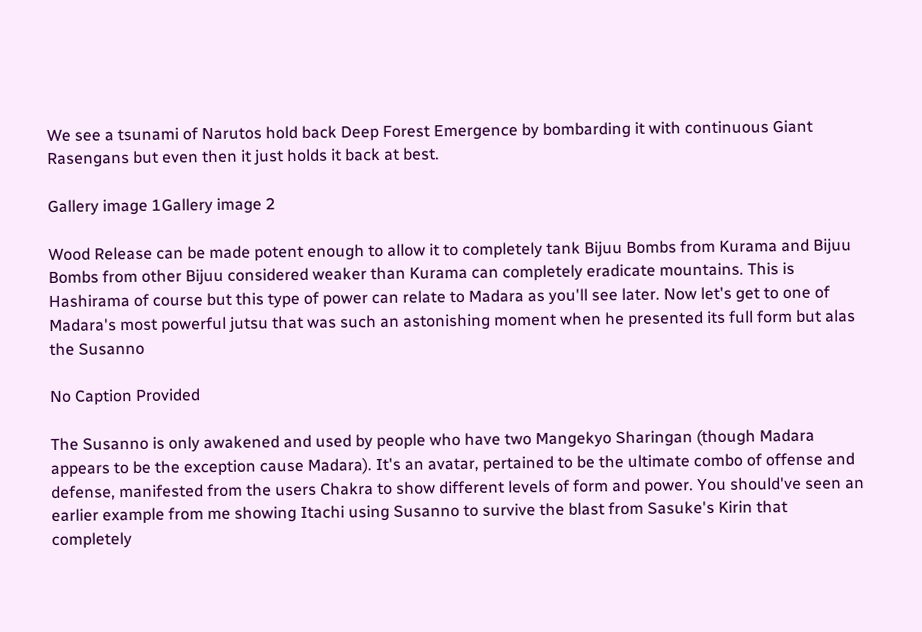We see a tsunami of Narutos hold back Deep Forest Emergence by bombarding it with continuous Giant Rasengans but even then it just holds it back at best.

Gallery image 1Gallery image 2

Wood Release can be made potent enough to allow it to completely tank Bijuu Bombs from Kurama and Bijuu Bombs from other Bijuu considered weaker than Kurama can completely eradicate mountains. This is Hashirama of course but this type of power can relate to Madara as you'll see later. Now let's get to one of Madara's most powerful jutsu that was such an astonishing moment when he presented its full form but alas the Susanno

No Caption Provided

The Susanno is only awakened and used by people who have two Mangekyo Sharingan (though Madara appears to be the exception cause Madara). It's an avatar, pertained to be the ultimate combo of offense and defense, manifested from the users Chakra to show different levels of form and power. You should've seen an earlier example from me showing Itachi using Susanno to survive the blast from Sasuke's Kirin that completely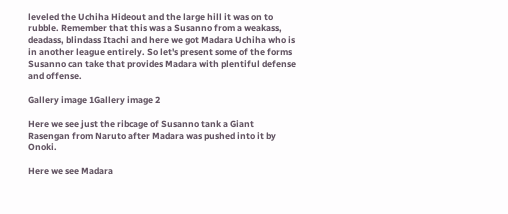leveled the Uchiha Hideout and the large hill it was on to rubble. Remember that this was a Susanno from a weakass, deadass, blindass Itachi and here we got Madara Uchiha who is in another league entirely. So let's present some of the forms Susanno can take that provides Madara with plentiful defense and offense.

Gallery image 1Gallery image 2

Here we see just the ribcage of Susanno tank a Giant Rasengan from Naruto after Madara was pushed into it by Onoki.

Here we see Madara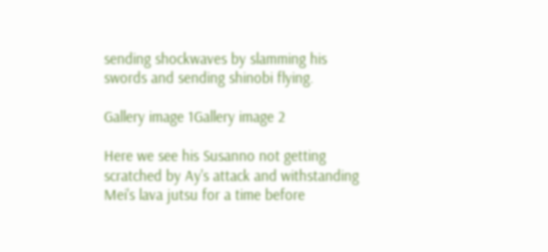sending shockwaves by slamming his swords and sending shinobi flying.

Gallery image 1Gallery image 2

Here we see his Susanno not getting scratched by Ay's attack and withstanding Mei's lava jutsu for a time before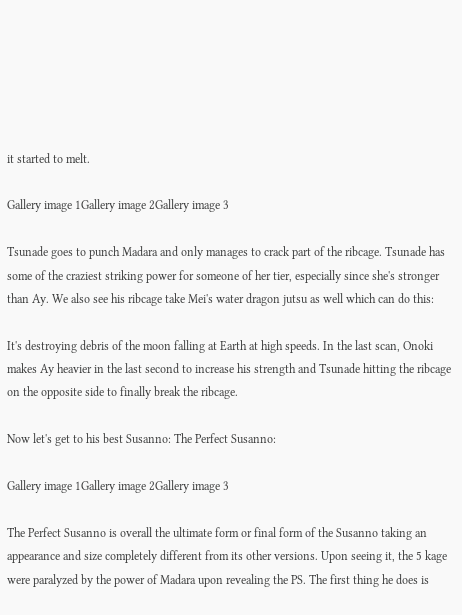it started to melt.

Gallery image 1Gallery image 2Gallery image 3

Tsunade goes to punch Madara and only manages to crack part of the ribcage. Tsunade has some of the craziest striking power for someone of her tier, especially since she's stronger than Ay. We also see his ribcage take Mei's water dragon jutsu as well which can do this:

It's destroying debris of the moon falling at Earth at high speeds. In the last scan, Onoki makes Ay heavier in the last second to increase his strength and Tsunade hitting the ribcage on the opposite side to finally break the ribcage.

Now let's get to his best Susanno: The Perfect Susanno:

Gallery image 1Gallery image 2Gallery image 3

The Perfect Susanno is overall the ultimate form or final form of the Susanno taking an appearance and size completely different from its other versions. Upon seeing it, the 5 kage were paralyzed by the power of Madara upon revealing the PS. The first thing he does is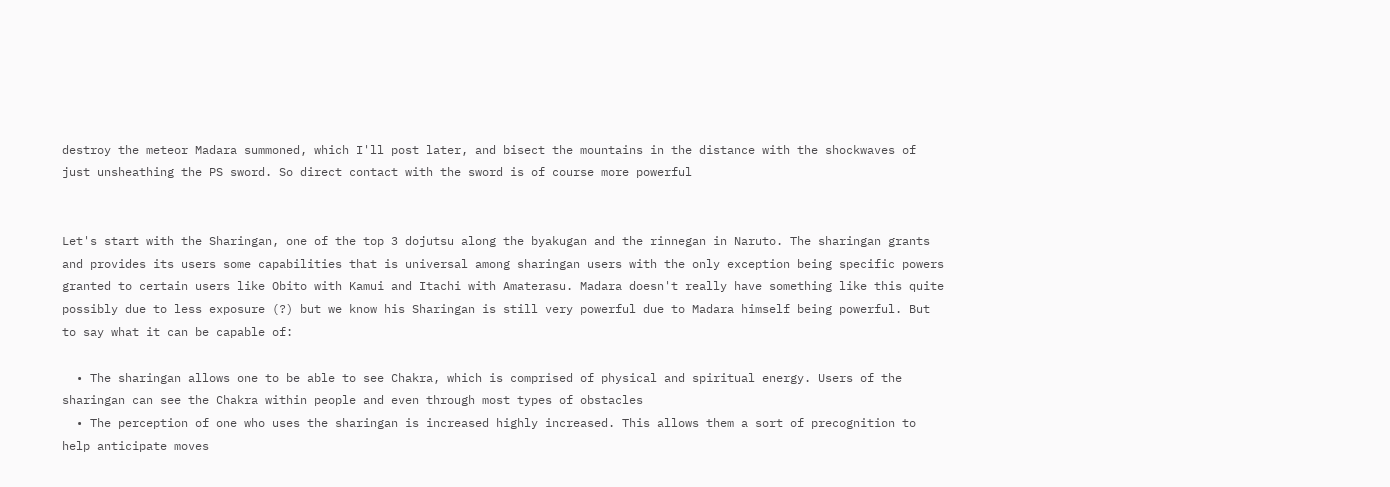destroy the meteor Madara summoned, which I'll post later, and bisect the mountains in the distance with the shockwaves of just unsheathing the PS sword. So direct contact with the sword is of course more powerful


Let's start with the Sharingan, one of the top 3 dojutsu along the byakugan and the rinnegan in Naruto. The sharingan grants and provides its users some capabilities that is universal among sharingan users with the only exception being specific powers granted to certain users like Obito with Kamui and Itachi with Amaterasu. Madara doesn't really have something like this quite possibly due to less exposure (?) but we know his Sharingan is still very powerful due to Madara himself being powerful. But to say what it can be capable of:

  • The sharingan allows one to be able to see Chakra, which is comprised of physical and spiritual energy. Users of the sharingan can see the Chakra within people and even through most types of obstacles
  • The perception of one who uses the sharingan is increased highly increased. This allows them a sort of precognition to help anticipate moves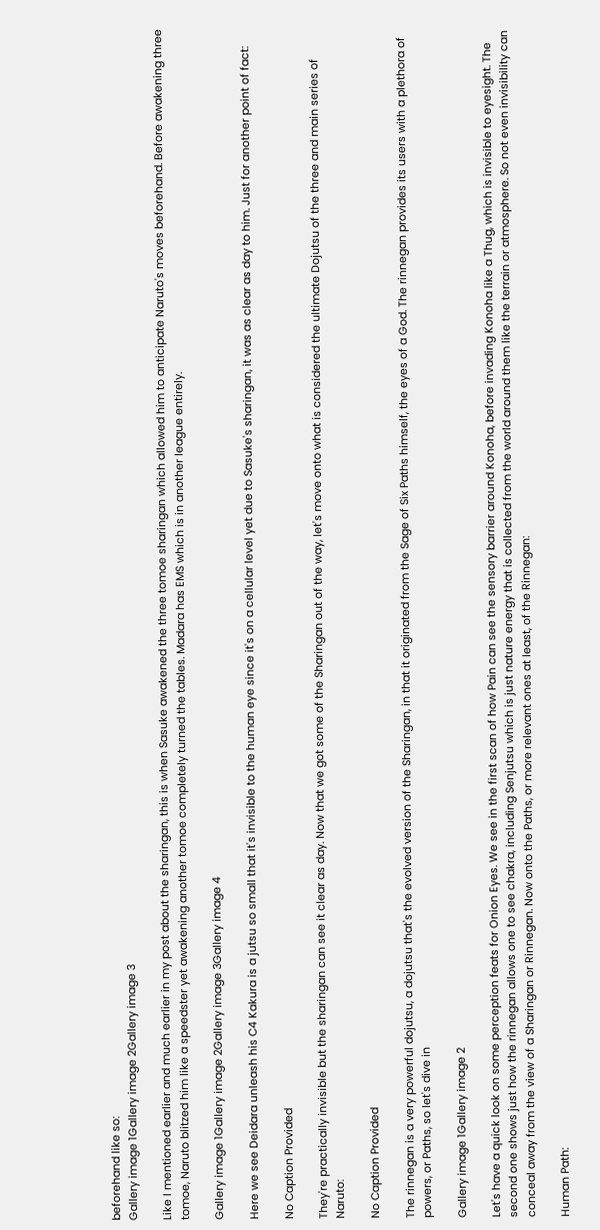beforehand like so:
Gallery image 1Gallery image 2Gallery image 3

Like I mentioned earlier and much earlier in my post about the sharingan, this is when Sasuke awakened the three tomoe sharingan which allowed him to anticipate Naruto's moves beforehand. Before awakening three tomoe, Naruto blitzed him like a speedster yet awakening another tomoe completely turned the tables. Madara has EMS which is in another league entirely.

Gallery image 1Gallery image 2Gallery image 3Gallery image 4

Here we see Deidara unleash his C4 Kakura is a jutsu so small that it's invisible to the human eye since it's on a cellular level yet due to Sasuke's sharingan, it was as clear as day to him. Just for another point of fact:

No Caption Provided

They're practically invisible but the sharingan can see it clear as day. Now that we got some of the Sharingan out of the way, let's move onto what is considered the ultimate Dojutsu of the three and main series of Naruto:

No Caption Provided

The rinnegan is a very powerful dojutsu, a dojutsu that's the evolved version of the Sharingan, in that it originated from the Sage of Six Paths himself, the eyes of a God. The rinnegan provides its users with a plethora of powers, or Paths, so let's dive in

Gallery image 1Gallery image 2

Let's have a quick look on some perception feats for Onion Eyes. We see in the first scan of how Pain can see the sensory barrier around Konoha, before invading Konoha like a Thug, which is invisible to eyesight. The second one shows just how the rinnegan allows one to see chakra, including Senjutsu which is just nature energy that is collected from the world around them like the terrain or atmosphere. So not even invisibility can conceal away from the view of a Sharingan or Rinnegan. Now onto the Paths, or more relevant ones at least, of the Rinnegan:

Human Path: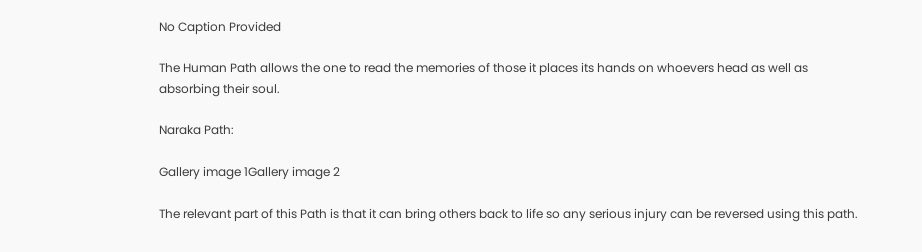No Caption Provided

The Human Path allows the one to read the memories of those it places its hands on whoevers head as well as absorbing their soul.

Naraka Path:

Gallery image 1Gallery image 2

The relevant part of this Path is that it can bring others back to life so any serious injury can be reversed using this path.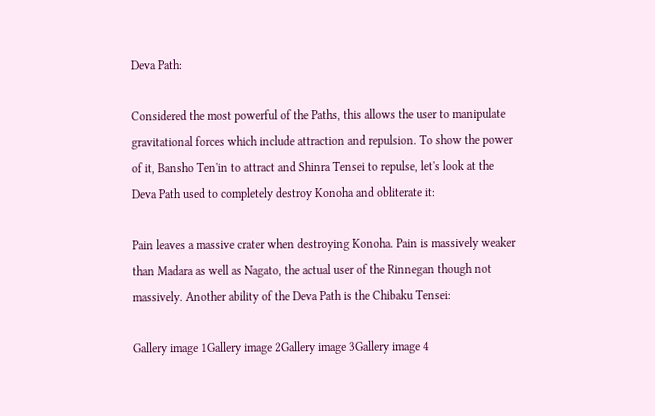Deva Path:

Considered the most powerful of the Paths, this allows the user to manipulate gravitational forces which include attraction and repulsion. To show the power of it, Bansho Ten'in to attract and Shinra Tensei to repulse, let's look at the Deva Path used to completely destroy Konoha and obliterate it:

Pain leaves a massive crater when destroying Konoha. Pain is massively weaker than Madara as well as Nagato, the actual user of the Rinnegan though not massively. Another ability of the Deva Path is the Chibaku Tensei:

Gallery image 1Gallery image 2Gallery image 3Gallery image 4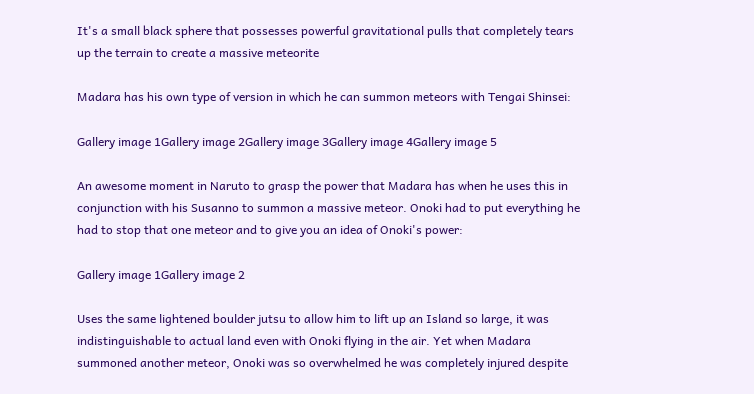It's a small black sphere that possesses powerful gravitational pulls that completely tears up the terrain to create a massive meteorite

Madara has his own type of version in which he can summon meteors with Tengai Shinsei:

Gallery image 1Gallery image 2Gallery image 3Gallery image 4Gallery image 5

An awesome moment in Naruto to grasp the power that Madara has when he uses this in conjunction with his Susanno to summon a massive meteor. Onoki had to put everything he had to stop that one meteor and to give you an idea of Onoki's power:

Gallery image 1Gallery image 2

Uses the same lightened boulder jutsu to allow him to lift up an Island so large, it was indistinguishable to actual land even with Onoki flying in the air. Yet when Madara summoned another meteor, Onoki was so overwhelmed he was completely injured despite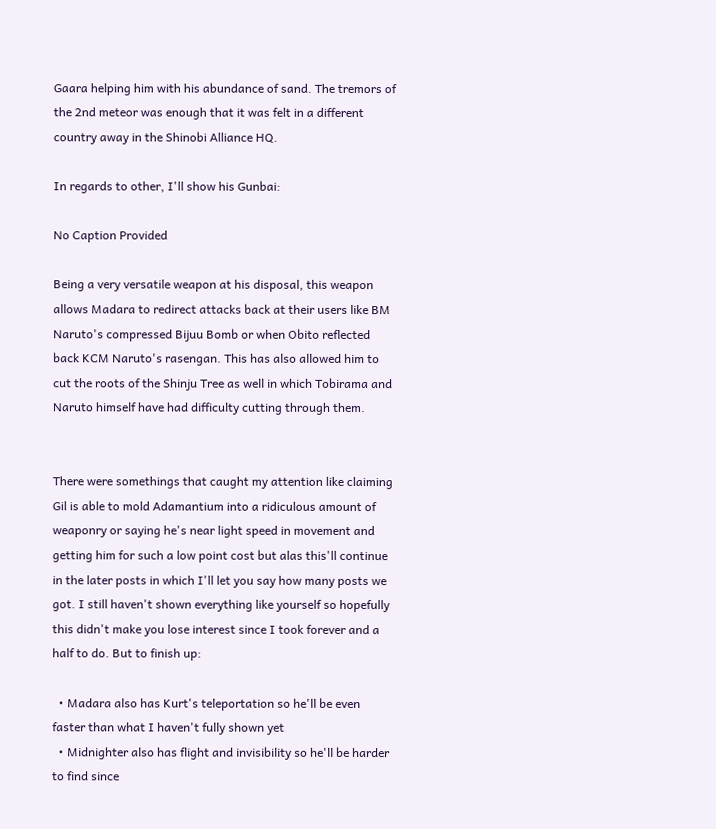Gaara helping him with his abundance of sand. The tremors of the 2nd meteor was enough that it was felt in a different country away in the Shinobi Alliance HQ.

In regards to other, I'll show his Gunbai:

No Caption Provided

Being a very versatile weapon at his disposal, this weapon allows Madara to redirect attacks back at their users like BM Naruto's compressed Bijuu Bomb or when Obito reflected back KCM Naruto's rasengan. This has also allowed him to cut the roots of the Shinju Tree as well in which Tobirama and Naruto himself have had difficulty cutting through them.


There were somethings that caught my attention like claiming Gil is able to mold Adamantium into a ridiculous amount of weaponry or saying he's near light speed in movement and getting him for such a low point cost but alas this'll continue in the later posts in which I'll let you say how many posts we got. I still haven't shown everything like yourself so hopefully this didn't make you lose interest since I took forever and a half to do. But to finish up:

  • Madara also has Kurt's teleportation so he'll be even faster than what I haven't fully shown yet
  • Midnighter also has flight and invisibility so he'll be harder to find since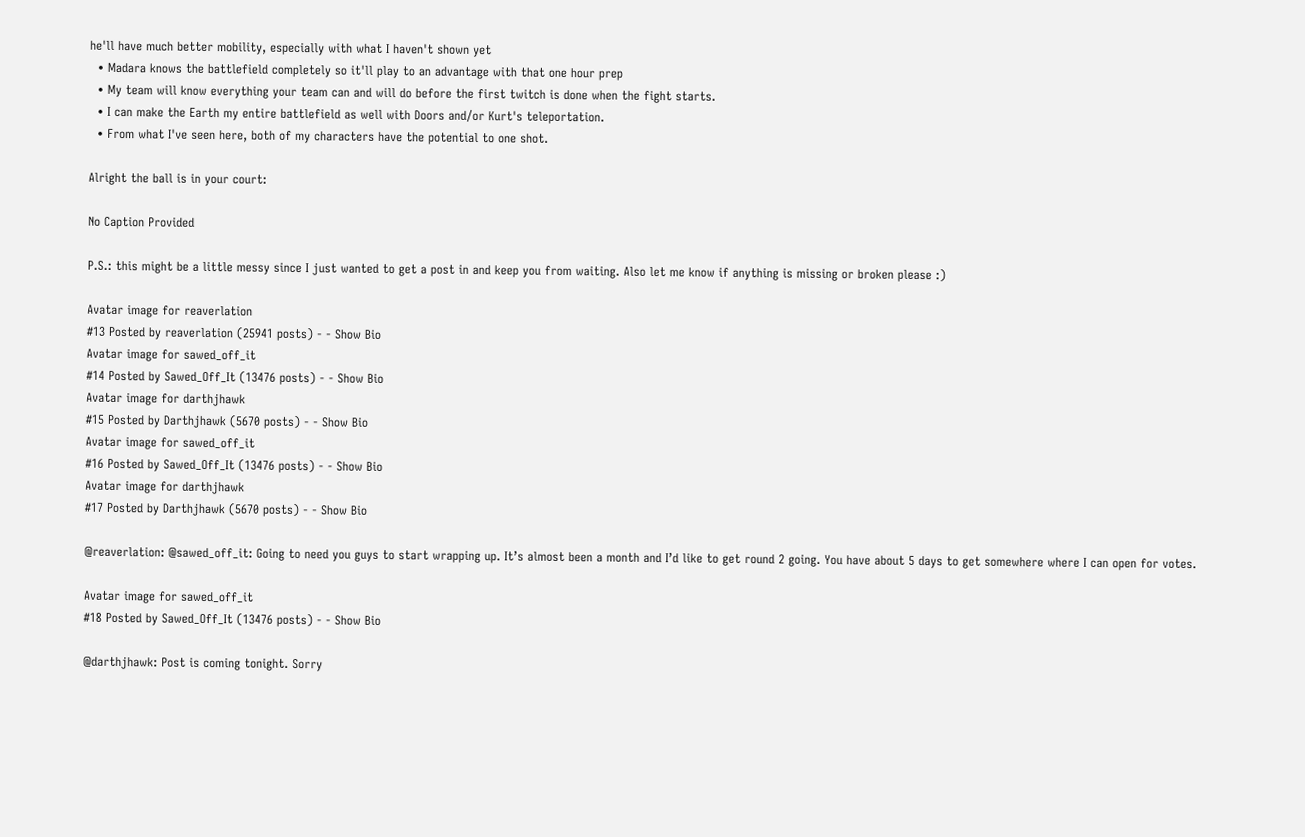he'll have much better mobility, especially with what I haven't shown yet
  • Madara knows the battlefield completely so it'll play to an advantage with that one hour prep
  • My team will know everything your team can and will do before the first twitch is done when the fight starts.
  • I can make the Earth my entire battlefield as well with Doors and/or Kurt's teleportation.
  • From what I've seen here, both of my characters have the potential to one shot.

Alright the ball is in your court:

No Caption Provided

P.S.: this might be a little messy since I just wanted to get a post in and keep you from waiting. Also let me know if anything is missing or broken please :)

Avatar image for reaverlation
#13 Posted by reaverlation (25941 posts) - - Show Bio
Avatar image for sawed_off_it
#14 Posted by Sawed_Off_It (13476 posts) - - Show Bio
Avatar image for darthjhawk
#15 Posted by Darthjhawk (5670 posts) - - Show Bio
Avatar image for sawed_off_it
#16 Posted by Sawed_Off_It (13476 posts) - - Show Bio
Avatar image for darthjhawk
#17 Posted by Darthjhawk (5670 posts) - - Show Bio

@reaverlation: @sawed_off_it: Going to need you guys to start wrapping up. It’s almost been a month and I’d like to get round 2 going. You have about 5 days to get somewhere where I can open for votes.

Avatar image for sawed_off_it
#18 Posted by Sawed_Off_It (13476 posts) - - Show Bio

@darthjhawk: Post is coming tonight. Sorry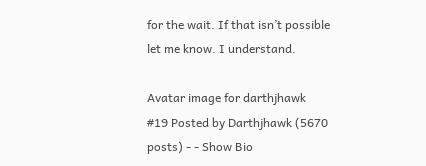for the wait. If that isn’t possible let me know. I understand.

Avatar image for darthjhawk
#19 Posted by Darthjhawk (5670 posts) - - Show Bio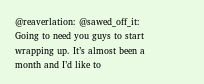@reaverlation: @sawed_off_it: Going to need you guys to start wrapping up. It’s almost been a month and I’d like to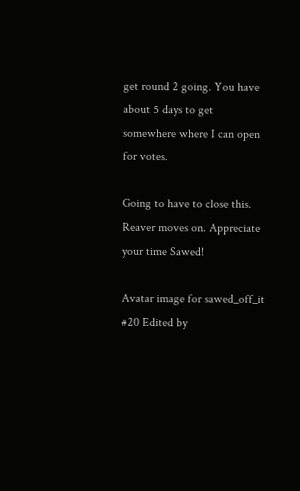get round 2 going. You have about 5 days to get somewhere where I can open for votes.

Going to have to close this. Reaver moves on. Appreciate your time Sawed!

Avatar image for sawed_off_it
#20 Edited by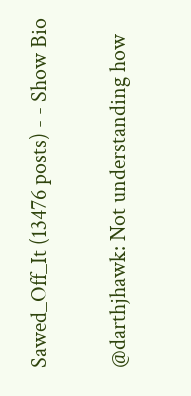Sawed_Off_It (13476 posts) - - Show Bio

@darthjhawk: Not understanding how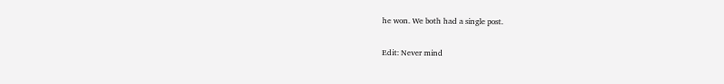he won. We both had a single post.

Edit: Never mind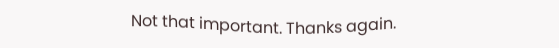Not that important. Thanks again.